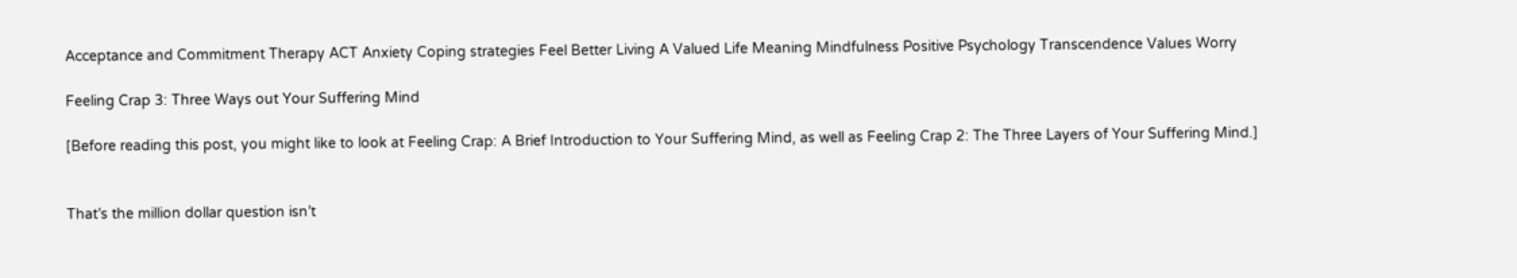Acceptance and Commitment Therapy ACT Anxiety Coping strategies Feel Better Living A Valued Life Meaning Mindfulness Positive Psychology Transcendence Values Worry

Feeling Crap 3: Three Ways out Your Suffering Mind

[Before reading this post, you might like to look at Feeling Crap: A Brief Introduction to Your Suffering Mind, as well as Feeling Crap 2: The Three Layers of Your Suffering Mind.]


That’s the million dollar question isn’t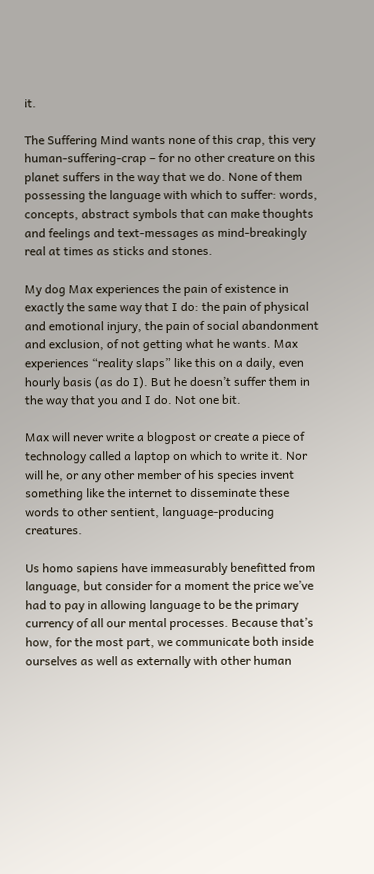it.

The Suffering Mind wants none of this crap, this very human-suffering-crap – for no other creature on this planet suffers in the way that we do. None of them possessing the language with which to suffer: words, concepts, abstract symbols that can make thoughts and feelings and text-messages as mind-breakingly real at times as sticks and stones.

My dog Max experiences the pain of existence in exactly the same way that I do: the pain of physical and emotional injury, the pain of social abandonment and exclusion, of not getting what he wants. Max experiences “reality slaps” like this on a daily, even hourly basis (as do I). But he doesn’t suffer them in the way that you and I do. Not one bit.

Max will never write a blogpost or create a piece of technology called a laptop on which to write it. Nor will he, or any other member of his species invent something like the internet to disseminate these words to other sentient, language-producing creatures.

Us homo sapiens have immeasurably benefitted from language, but consider for a moment the price we’ve had to pay in allowing language to be the primary currency of all our mental processes. Because that’s how, for the most part, we communicate both inside ourselves as well as externally with other human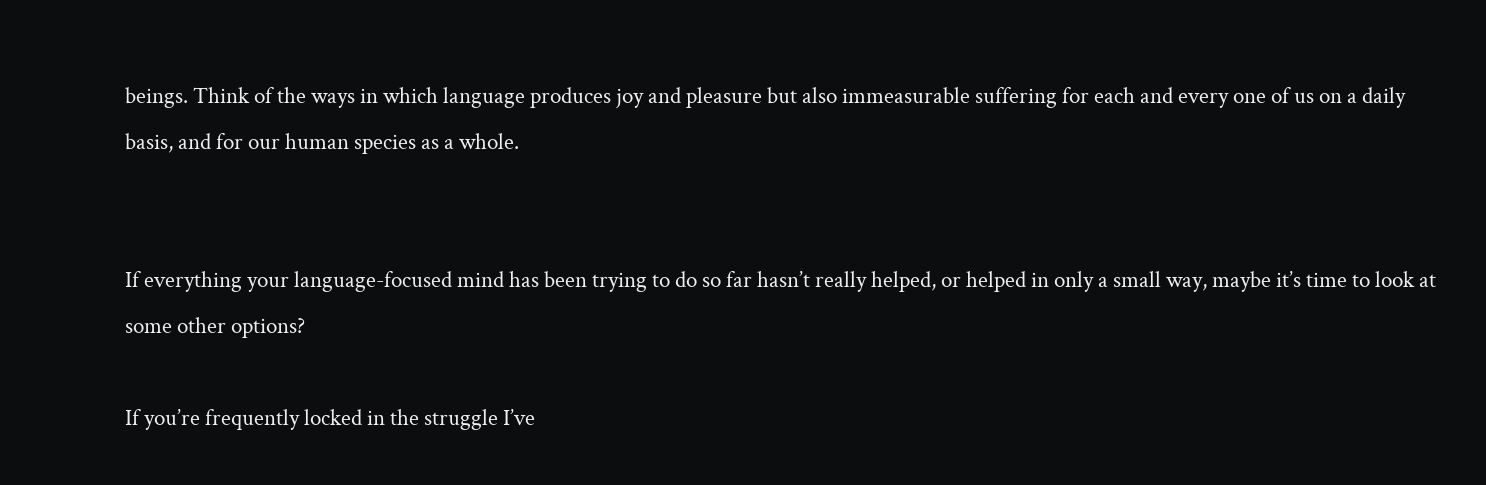beings. Think of the ways in which language produces joy and pleasure but also immeasurable suffering for each and every one of us on a daily basis, and for our human species as a whole.


If everything your language-focused mind has been trying to do so far hasn’t really helped, or helped in only a small way, maybe it’s time to look at some other options?

If you’re frequently locked in the struggle I’ve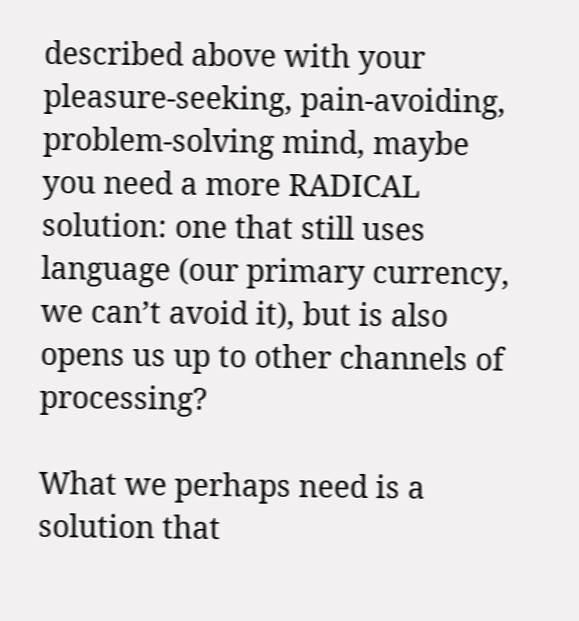described above with your pleasure-seeking, pain-avoiding, problem-solving mind, maybe you need a more RADICAL solution: one that still uses language (our primary currency, we can’t avoid it), but is also opens us up to other channels of processing?

What we perhaps need is a solution that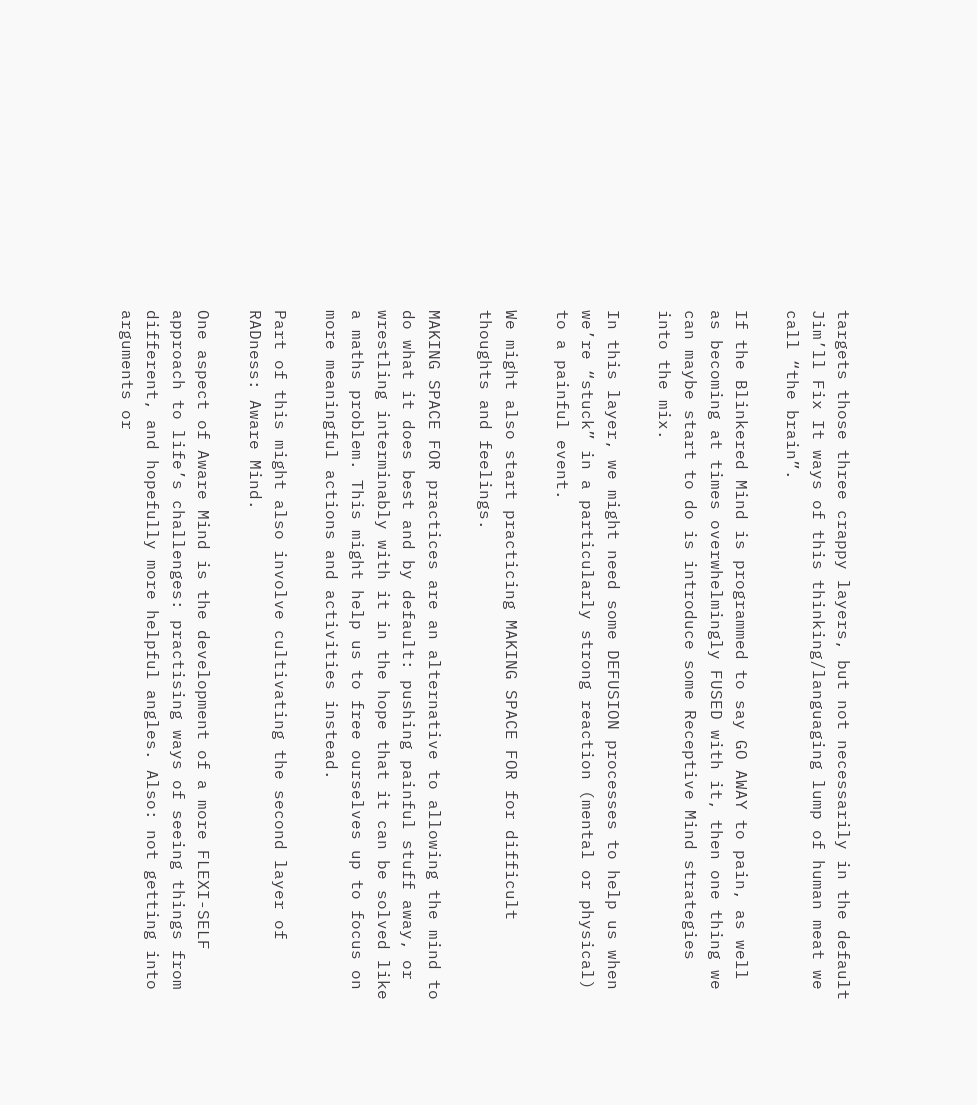targets those three crappy layers, but not necessarily in the default Jim’ll Fix It ways of this thinking/languaging lump of human meat we call “the brain”.

If the Blinkered Mind is programmed to say GO AWAY to pain, as well as becoming at times overwhelmingly FUSED with it, then one thing we can maybe start to do is introduce some Receptive Mind strategies into the mix.

In this layer, we might need some DEFUSION processes to help us when we’re “stuck” in a particularly strong reaction (mental or physical) to a painful event.

We might also start practicing MAKING SPACE FOR for difficult thoughts and feelings.

MAKING SPACE FOR practices are an alternative to allowing the mind to do what it does best and by default: pushing painful stuff away, or wrestling interminably with it in the hope that it can be solved like a maths problem. This might help us to free ourselves up to focus on more meaningful actions and activities instead.

Part of this might also involve cultivating the second layer of RADness: Aware Mind.

One aspect of Aware Mind is the development of a more FLEXI-SELF approach to life’s challenges: practising ways of seeing things from different, and hopefully more helpful angles. Also: not getting into arguments or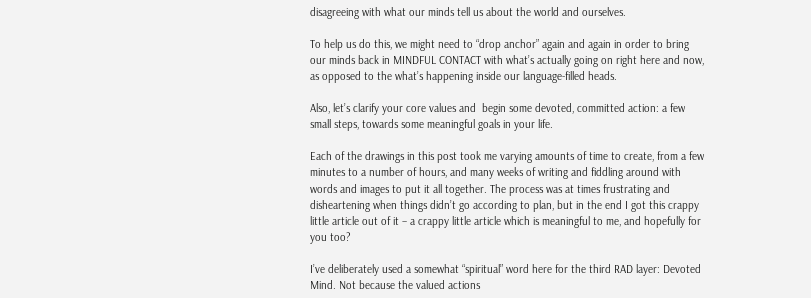disagreeing with what our minds tell us about the world and ourselves.

To help us do this, we might need to “drop anchor” again and again in order to bring our minds back in MINDFUL CONTACT with what’s actually going on right here and now, as opposed to the what’s happening inside our language-filled heads.

Also, let’s clarify your core values and  begin some devoted, committed action: a few small steps, towards some meaningful goals in your life.

Each of the drawings in this post took me varying amounts of time to create, from a few minutes to a number of hours, and many weeks of writing and fiddling around with words and images to put it all together. The process was at times frustrating and disheartening when things didn’t go according to plan, but in the end I got this crappy little article out of it – a crappy little article which is meaningful to me, and hopefully for you too?

I’ve deliberately used a somewhat “spiritual” word here for the third RAD layer: Devoted Mind. Not because the valued actions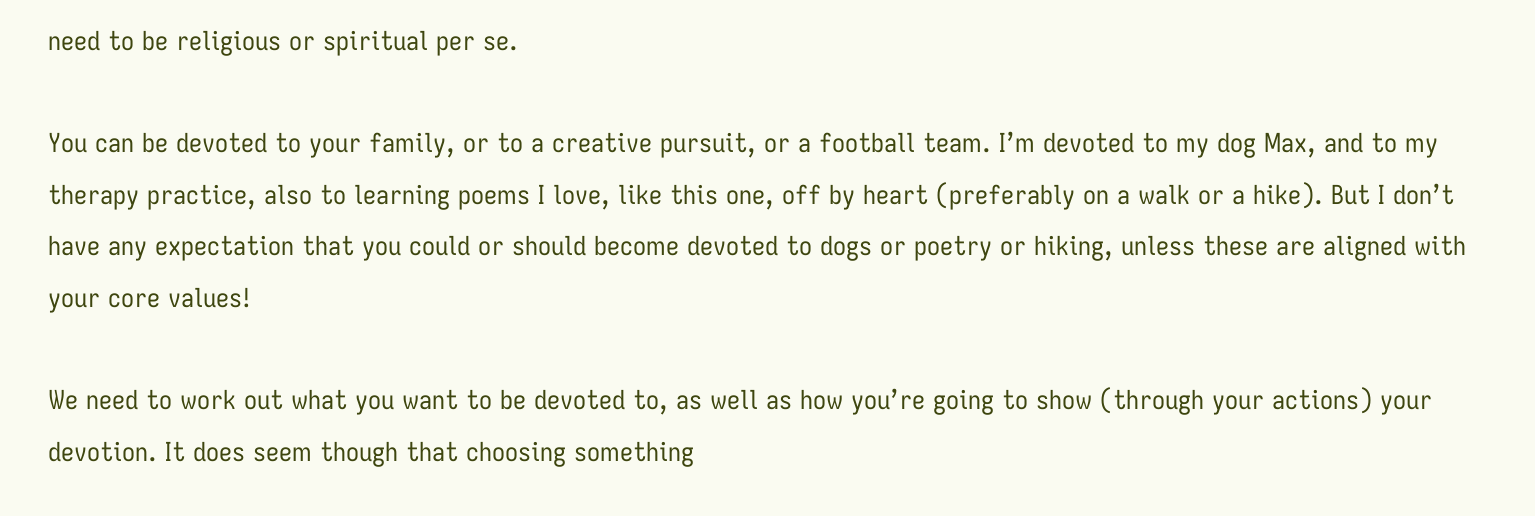need to be religious or spiritual per se.

You can be devoted to your family, or to a creative pursuit, or a football team. I’m devoted to my dog Max, and to my therapy practice, also to learning poems I love, like this one, off by heart (preferably on a walk or a hike). But I don’t have any expectation that you could or should become devoted to dogs or poetry or hiking, unless these are aligned with your core values!

We need to work out what you want to be devoted to, as well as how you’re going to show (through your actions) your devotion. It does seem though that choosing something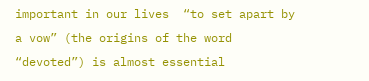important in our lives  “to set apart by a vow” (the origins of the word “devoted”) is almost essential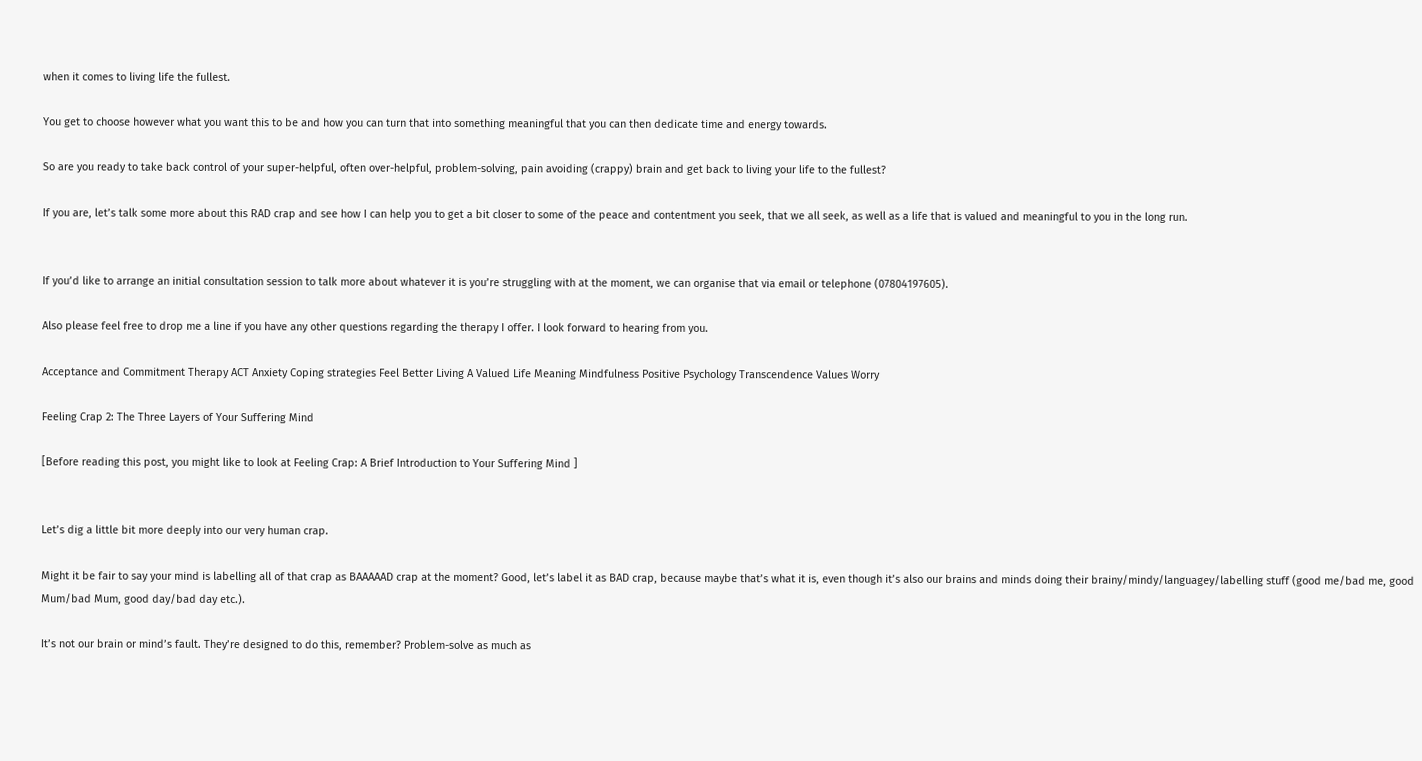when it comes to living life the fullest.

You get to choose however what you want this to be and how you can turn that into something meaningful that you can then dedicate time and energy towards.

So are you ready to take back control of your super-helpful, often over-helpful, problem-solving, pain avoiding (crappy) brain and get back to living your life to the fullest?

If you are, let’s talk some more about this RAD crap and see how I can help you to get a bit closer to some of the peace and contentment you seek, that we all seek, as well as a life that is valued and meaningful to you in the long run.


If you’d like to arrange an initial consultation session to talk more about whatever it is you’re struggling with at the moment, we can organise that via email or telephone (07804197605).

Also please feel free to drop me a line if you have any other questions regarding the therapy I offer. I look forward to hearing from you.

Acceptance and Commitment Therapy ACT Anxiety Coping strategies Feel Better Living A Valued Life Meaning Mindfulness Positive Psychology Transcendence Values Worry

Feeling Crap 2: The Three Layers of Your Suffering Mind

[Before reading this post, you might like to look at Feeling Crap: A Brief Introduction to Your Suffering Mind ]


Let’s dig a little bit more deeply into our very human crap.

Might it be fair to say your mind is labelling all of that crap as BAAAAAD crap at the moment? Good, let’s label it as BAD crap, because maybe that’s what it is, even though it’s also our brains and minds doing their brainy/mindy/languagey/labelling stuff (good me/bad me, good Mum/bad Mum, good day/bad day etc.).

It’s not our brain or mind’s fault. They’re designed to do this, remember? Problem-solve as much as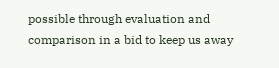possible through evaluation and comparison in a bid to keep us away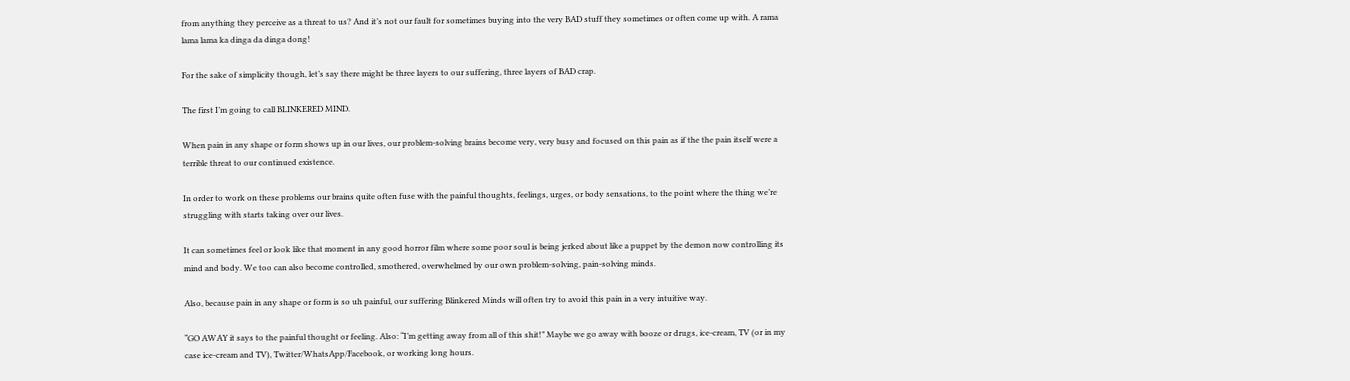from anything they perceive as a threat to us? And it’s not our fault for sometimes buying into the very BAD stuff they sometimes or often come up with. A rama lama lama ka dinga da dinga dong!

For the sake of simplicity though, let’s say there might be three layers to our suffering, three layers of BAD crap.

The first I’m going to call BLINKERED MIND.

When pain in any shape or form shows up in our lives, our problem-solving brains become very, very busy and focused on this pain as if the the pain itself were a terrible threat to our continued existence.

In order to work on these problems our brains quite often fuse with the painful thoughts, feelings, urges, or body sensations, to the point where the thing we’re struggling with starts taking over our lives.

It can sometimes feel or look like that moment in any good horror film where some poor soul is being jerked about like a puppet by the demon now controlling its mind and body. We too can also become controlled, smothered, overwhelmed by our own problem-solving, pain-solving minds.

Also, because pain in any shape or form is so uh painful, our suffering Blinkered Minds will often try to avoid this pain in a very intuitive way.

“GO AWAY it says to the painful thought or feeling. Also: “I’m getting away from all of this shit!” Maybe we go away with booze or drugs, ice-cream, TV (or in my case ice-cream and TV), Twitter/WhatsApp/Facebook, or working long hours.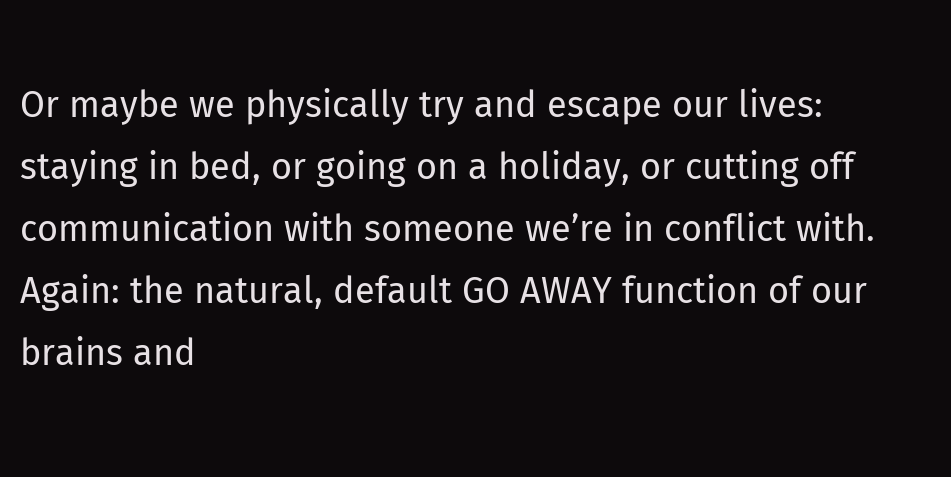Or maybe we physically try and escape our lives: staying in bed, or going on a holiday, or cutting off communication with someone we’re in conflict with. Again: the natural, default GO AWAY function of our brains and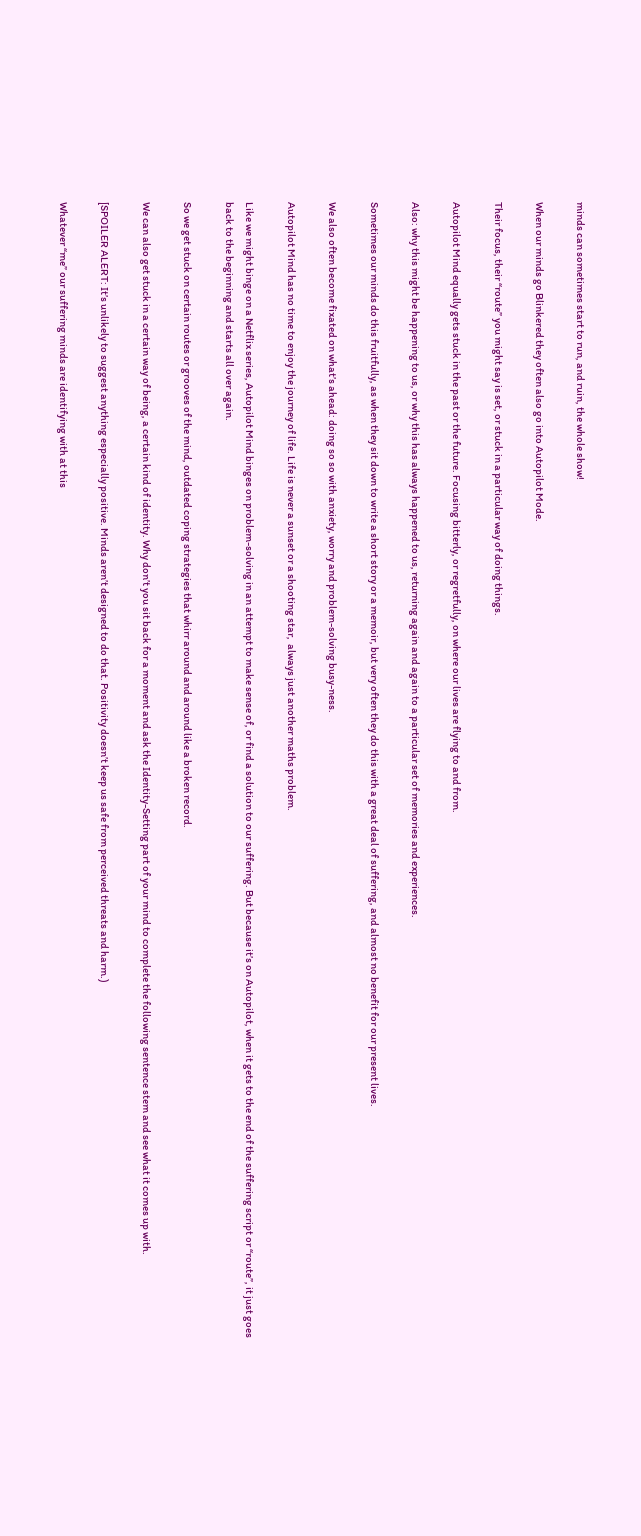minds can sometimes start to run, and ruin, the whole show!

When our minds go Blinkered they often also go into Autopilot Mode.

Their focus, their “route” you might say is set, or stuck in a particular way of doing things.

Autopilot Mind equally gets stuck in the past or the future. Focusing bitterly, or regretfully, on where our lives are flying to and from.

Also: why this might be happening to us, or why this has always happened to us, returning again and again to a particular set of memories and experiences.

Sometimes our minds do this fruitfully, as when they sit down to write a short story or a memoir, but very often they do this with a great deal of suffering, and almost no benefit for our present lives.

We also often become fixated on what’s ahead: doing so so with anxiety, worry and problem-solving busy-ness.

Autopilot Mind has no time to enjoy the journey of life. Life is never a sunset or a shooting star,  always just another maths problem.

Like we might binge on a Netflix series, Autopilot Mind binges on problem-solving in an attempt to make sense of, or find a solution to our suffering. But because it’s on Autopilot, when it gets to the end of the suffering script or “route”, it just goes back to the beginning and starts all over again.

So we get stuck on certain routes or grooves of the mind, outdated coping strategies that whirr around and around like a broken record.

We can also get stuck in a certain way of being, a certain kind of identity. Why don’t you sit back for a moment and ask the Identity-Setting part of your mind to complete the following sentence stem and see what it comes up with.

[SPOILER ALERT: It’s unlikely to suggest anything especially positive. Minds aren’t designed to do that. Positivity doesn’t keep us safe from perceived threats and harm.)

Whatever “me” our suffering minds are identifying with at this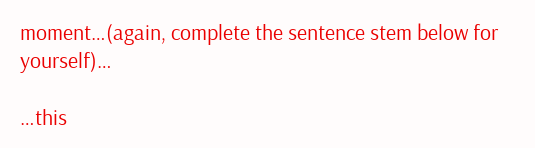moment…(again, complete the sentence stem below for yourself)…

…this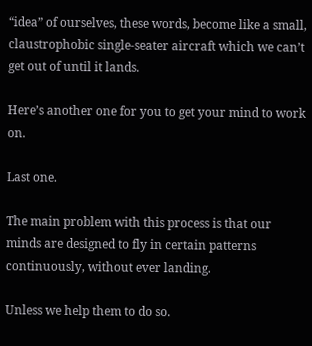“idea” of ourselves, these words, become like a small, claustrophobic single-seater aircraft which we can’t get out of until it lands.

Here’s another one for you to get your mind to work on.

Last one.

The main problem with this process is that our minds are designed to fly in certain patterns continuously, without ever landing.

Unless we help them to do so.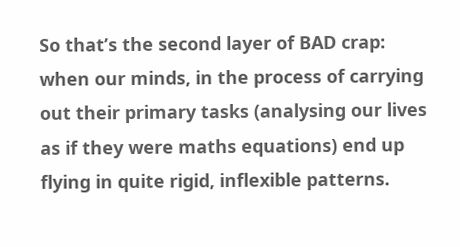So that’s the second layer of BAD crap: when our minds, in the process of carrying out their primary tasks (analysing our lives as if they were maths equations) end up flying in quite rigid, inflexible patterns.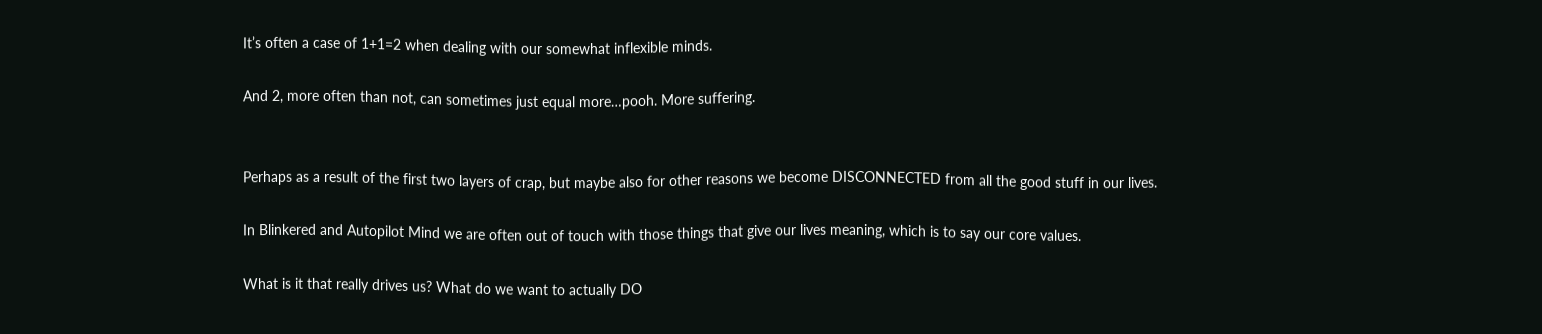It’s often a case of 1+1=2 when dealing with our somewhat inflexible minds.

And 2, more often than not, can sometimes just equal more…pooh. More suffering.


Perhaps as a result of the first two layers of crap, but maybe also for other reasons we become DISCONNECTED from all the good stuff in our lives.

In Blinkered and Autopilot Mind we are often out of touch with those things that give our lives meaning, which is to say our core values.

What is it that really drives us? What do we want to actually DO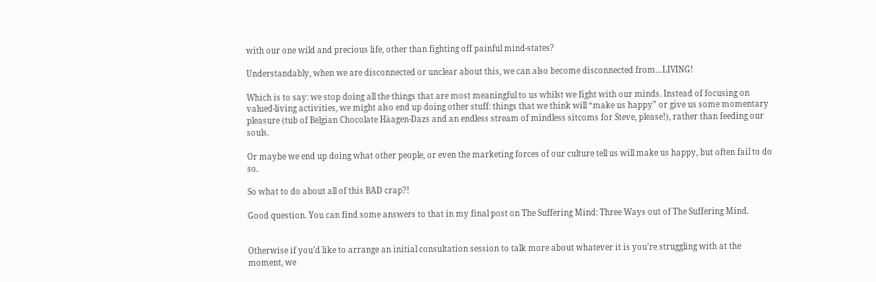with our one wild and precious life, other than fighting off painful mind-states?

Understandably, when we are disconnected or unclear about this, we can also become disconnected from…LIVING!

Which is to say: we stop doing all the things that are most meaningful to us whilst we fight with our minds. Instead of focusing on valued-living activities, we might also end up doing other stuff: things that we think will “make us happy” or give us some momentary pleasure (tub of Belgian Chocolate Häagen-Dazs and an endless stream of mindless sitcoms for Steve, please!), rather than feeding our souls.

Or maybe we end up doing what other people, or even the marketing forces of our culture tell us will make us happy, but often fail to do so.

So what to do about all of this BAD crap?!

Good question. You can find some answers to that in my final post on The Suffering Mind: Three Ways out of The Suffering Mind.


Otherwise if you’d like to arrange an initial consultation session to talk more about whatever it is you’re struggling with at the moment, we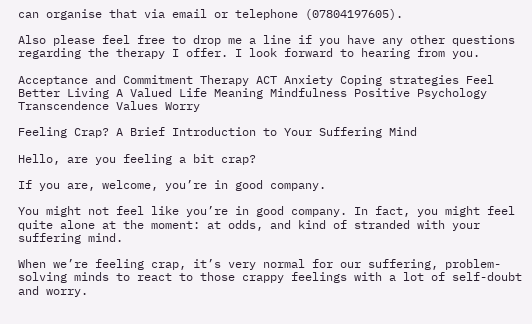can organise that via email or telephone (07804197605).

Also please feel free to drop me a line if you have any other questions regarding the therapy I offer. I look forward to hearing from you.

Acceptance and Commitment Therapy ACT Anxiety Coping strategies Feel Better Living A Valued Life Meaning Mindfulness Positive Psychology Transcendence Values Worry

Feeling Crap? A Brief Introduction to Your Suffering Mind

Hello, are you feeling a bit crap?

If you are, welcome, you’re in good company.

You might not feel like you’re in good company. In fact, you might feel quite alone at the moment: at odds, and kind of stranded with your suffering mind.

When we’re feeling crap, it’s very normal for our suffering, problem-solving minds to react to those crappy feelings with a lot of self-doubt and worry.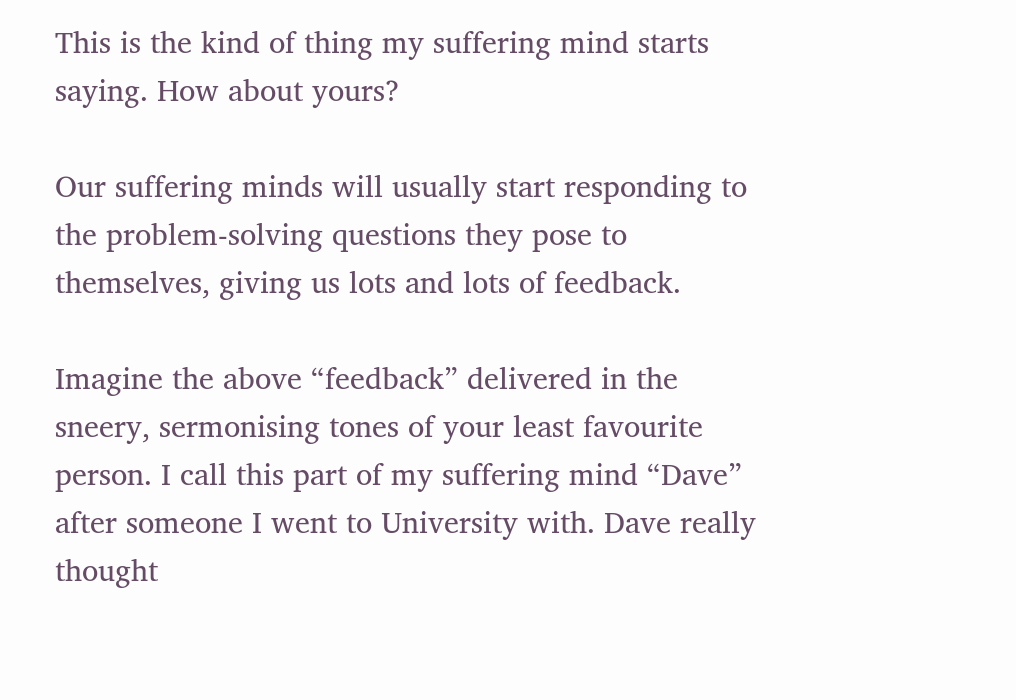This is the kind of thing my suffering mind starts saying. How about yours?

Our suffering minds will usually start responding to the problem-solving questions they pose to themselves, giving us lots and lots of feedback.

Imagine the above “feedback” delivered in the sneery, sermonising tones of your least favourite person. I call this part of my suffering mind “Dave” after someone I went to University with. Dave really thought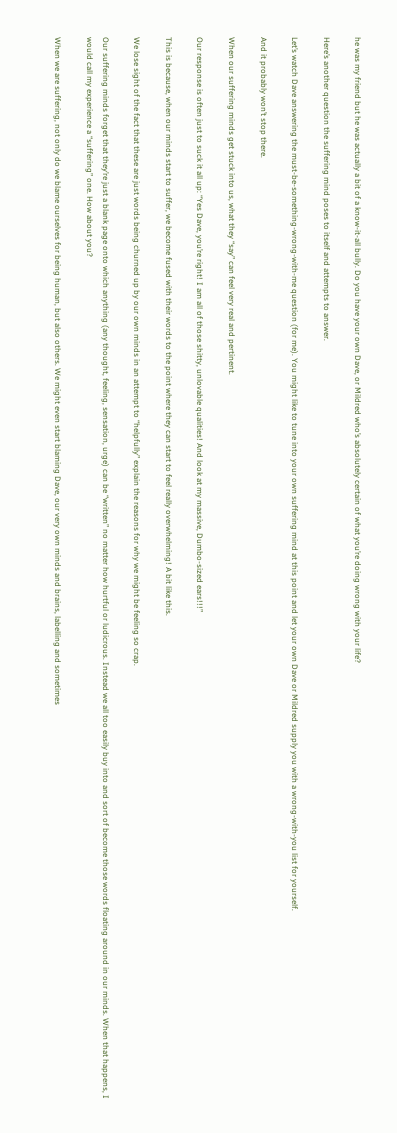he was my friend but he was actually a bit of a know-it-all bully. Do you have your own Dave, or Mildred who’s absolutely certain of what you’re doing wrong with your life?

Here’s another question the suffering mind poses to itself and attempts to answer.

Let’s watch Dave answering the must-be-something-wrong-with-me question (for me). You might like to tune into your own suffering mind at this point and let your own Dave or Mildred supply you with a wrong-with-you list for yourself.

And it probably won’t stop there.

When our suffering minds get stuck into us, what they “say” can feel very real and pertinent.

Our response is often just to suck it all up: “Yes Dave, you’re right! I am all of those shitty, unlovable qualities! And look at my massive, Dumbo-sized ears!!!”

This is because, when our minds start to suffer, we become fused with their words to the point where they can start to feel really overwhelming! A bit like this.

We lose sight of the fact that these are just words being churned up by our own minds in an attempt to “helpfully” explain the reasons for why we might be feeling so crap.

Our suffering minds forget that they’re just a blank page onto which anything (any thought, feeling, sensation, urge) can be “written” no matter how hurtful or ludicrous. Instead we all too easily buy into and sort of become those words floating around in our minds. When that happens, I would call my experience a “suffering” one. How about you?

When we are suffering, not only do we blame ourselves for being human, but also others. We might even start blaming Dave, our very own minds and brains, labelling and sometimes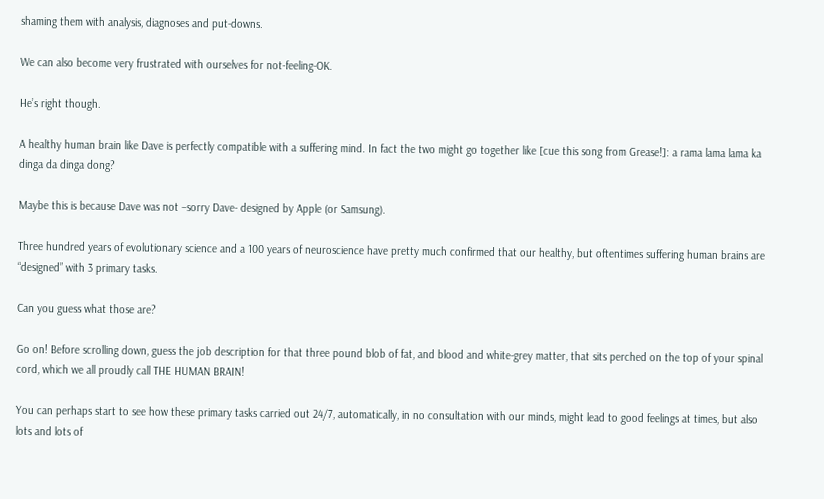shaming them with analysis, diagnoses and put-downs.

We can also become very frustrated with ourselves for not-feeling-OK.

He’s right though.

A healthy human brain like Dave is perfectly compatible with a suffering mind. In fact the two might go together like [cue this song from Grease!]: a rama lama lama ka dinga da dinga dong?

Maybe this is because Dave was not –sorry Dave- designed by Apple (or Samsung).

Three hundred years of evolutionary science and a 100 years of neuroscience have pretty much confirmed that our healthy, but oftentimes suffering human brains are “designed” with 3 primary tasks.

Can you guess what those are?

Go on! Before scrolling down, guess the job description for that three pound blob of fat, and blood and white-grey matter, that sits perched on the top of your spinal cord, which we all proudly call THE HUMAN BRAIN!

You can perhaps start to see how these primary tasks carried out 24/7, automatically, in no consultation with our minds, might lead to good feelings at times, but also lots and lots of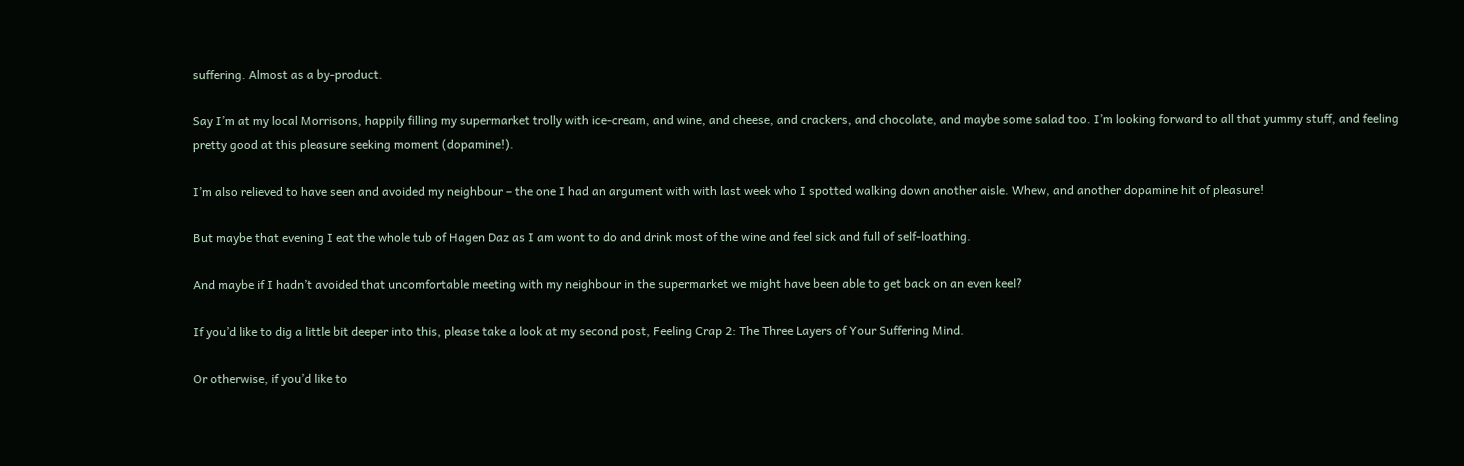suffering. Almost as a by-product.

Say I’m at my local Morrisons, happily filling my supermarket trolly with ice-cream, and wine, and cheese, and crackers, and chocolate, and maybe some salad too. I’m looking forward to all that yummy stuff, and feeling pretty good at this pleasure seeking moment (dopamine!).

I’m also relieved to have seen and avoided my neighbour – the one I had an argument with with last week who I spotted walking down another aisle. Whew, and another dopamine hit of pleasure!

But maybe that evening I eat the whole tub of Hagen Daz as I am wont to do and drink most of the wine and feel sick and full of self-loathing.

And maybe if I hadn’t avoided that uncomfortable meeting with my neighbour in the supermarket we might have been able to get back on an even keel?

If you’d like to dig a little bit deeper into this, please take a look at my second post, Feeling Crap 2: The Three Layers of Your Suffering Mind.

Or otherwise, if you’d like to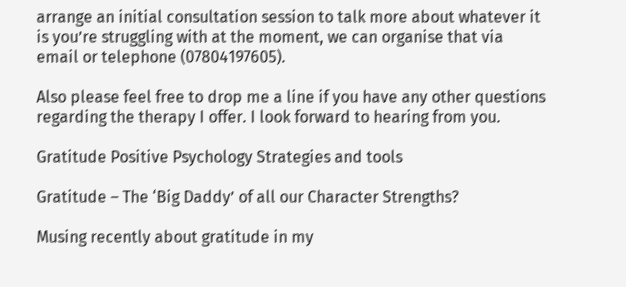arrange an initial consultation session to talk more about whatever it is you’re struggling with at the moment, we can organise that via email or telephone (07804197605).

Also please feel free to drop me a line if you have any other questions regarding the therapy I offer. I look forward to hearing from you.

Gratitude Positive Psychology Strategies and tools

Gratitude – The ‘Big Daddy’ of all our Character Strengths?

Musing recently about gratitude in my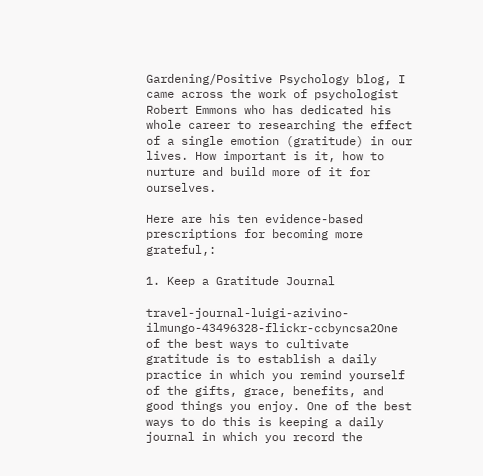Gardening/Positive Psychology blog, I came across the work of psychologist Robert Emmons who has dedicated his whole career to researching the effect of a single emotion (gratitude) in our lives. How important is it, how to nurture and build more of it for ourselves.

Here are his ten evidence-based prescriptions for becoming more grateful,:

1. Keep a Gratitude Journal

travel-journal-luigi-azivino-ilmungo-43496328-flickr-ccbyncsa2One of the best ways to cultivate gratitude is to establish a daily practice in which you remind yourself of the gifts, grace, benefits, and good things you enjoy. One of the best ways to do this is keeping a daily journal in which you record the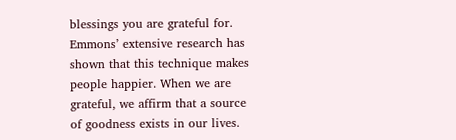blessings you are grateful for. Emmons’ extensive research has shown that this technique makes people happier. When we are grateful, we affirm that a source of goodness exists in our lives.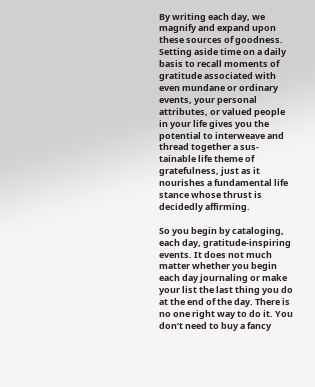By writing each day, we magnify and expand upon these sources of goodness. Setting aside time on a daily basis to recall moments of gratitude associated with even mundane or ordinary events, your personal attributes, or valued people in your life gives you the potential to interweave and thread together a sus- tainable life theme of gratefulness, just as it nourishes a fundamental life stance whose thrust is decidedly affirming.

So you begin by cataloging, each day, gratitude-inspiring events. It does not much matter whether you begin each day journaling or make your list the last thing you do at the end of the day. There is no one right way to do it. You don’t need to buy a fancy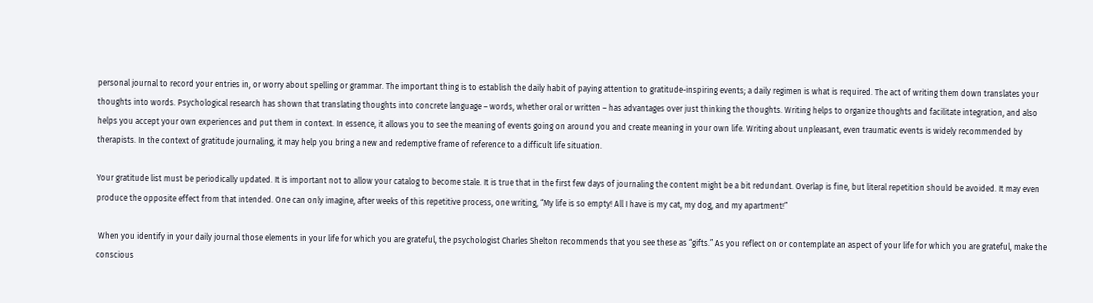personal journal to record your entries in, or worry about spelling or grammar. The important thing is to establish the daily habit of paying attention to gratitude-inspiring events; a daily regimen is what is required. The act of writing them down translates your thoughts into words. Psychological research has shown that translating thoughts into concrete language – words, whether oral or written – has advantages over just thinking the thoughts. Writing helps to organize thoughts and facilitate integration, and also helps you accept your own experiences and put them in context. In essence, it allows you to see the meaning of events going on around you and create meaning in your own life. Writing about unpleasant, even traumatic events is widely recommended by therapists. In the context of gratitude journaling, it may help you bring a new and redemptive frame of reference to a difficult life situation.

Your gratitude list must be periodically updated. It is important not to allow your catalog to become stale. It is true that in the first few days of journaling the content might be a bit redundant. Overlap is fine, but literal repetition should be avoided. It may even produce the opposite effect from that intended. One can only imagine, after weeks of this repetitive process, one writing, “My life is so empty! All I have is my cat, my dog, and my apartment!”

 When you identify in your daily journal those elements in your life for which you are grateful, the psychologist Charles Shelton recommends that you see these as “gifts.” As you reflect on or contemplate an aspect of your life for which you are grateful, make the conscious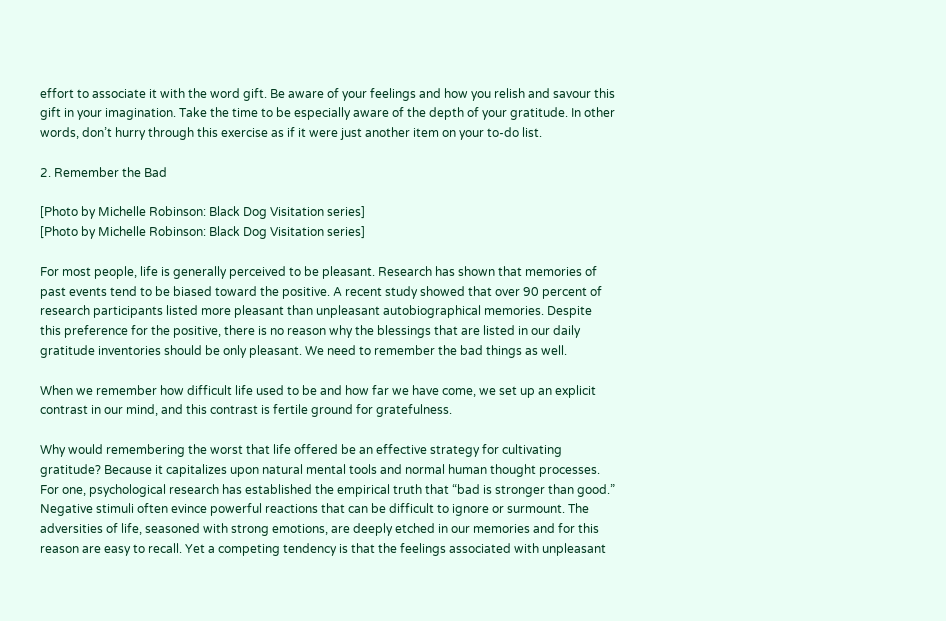effort to associate it with the word gift. Be aware of your feelings and how you relish and savour this gift in your imagination. Take the time to be especially aware of the depth of your gratitude. In other words, don’t hurry through this exercise as if it were just another item on your to-do list.

2. Remember the Bad

[Photo by Michelle Robinson: Black Dog Visitation series]
[Photo by Michelle Robinson: Black Dog Visitation series]

For most people, life is generally perceived to be pleasant. Research has shown that memories of past events tend to be biased toward the positive. A recent study showed that over 90 percent of research participants listed more pleasant than unpleasant autobiographical memories. Despite this preference for the positive, there is no reason why the blessings that are listed in our daily gratitude inventories should be only pleasant. We need to remember the bad things as well.

When we remember how difficult life used to be and how far we have come, we set up an explicit contrast in our mind, and this contrast is fertile ground for gratefulness.

Why would remembering the worst that life offered be an effective strategy for cultivating gratitude? Because it capitalizes upon natural mental tools and normal human thought processes. For one, psychological research has established the empirical truth that “bad is stronger than good.” Negative stimuli often evince powerful reactions that can be difficult to ignore or surmount. The adversities of life, seasoned with strong emotions, are deeply etched in our memories and for this reason are easy to recall. Yet a competing tendency is that the feelings associated with unpleasant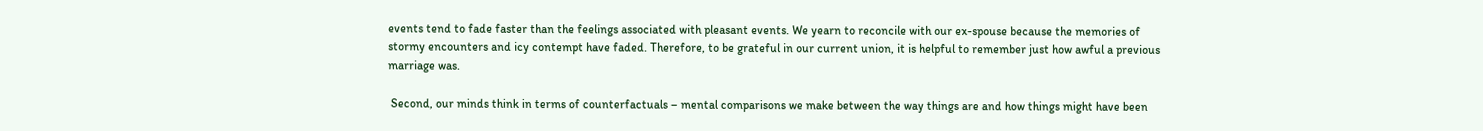events tend to fade faster than the feelings associated with pleasant events. We yearn to reconcile with our ex-spouse because the memories of stormy encounters and icy contempt have faded. Therefore, to be grateful in our current union, it is helpful to remember just how awful a previous marriage was.

 Second, our minds think in terms of counterfactuals – mental comparisons we make between the way things are and how things might have been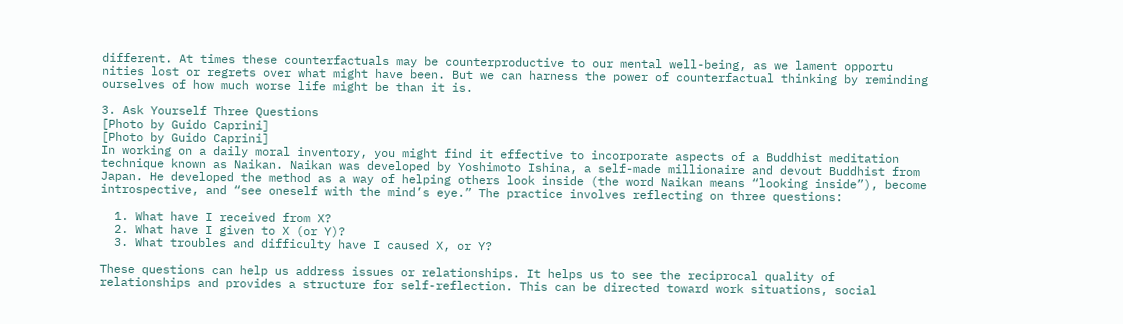different. At times these counterfactuals may be counterproductive to our mental well-being, as we lament opportu nities lost or regrets over what might have been. But we can harness the power of counterfactual thinking by reminding ourselves of how much worse life might be than it is.

3. Ask Yourself Three Questions
[Photo by Guido Caprini]
[Photo by Guido Caprini]
In working on a daily moral inventory, you might find it effective to incorporate aspects of a Buddhist meditation technique known as Naikan. Naikan was developed by Yoshimoto Ishina, a self-made millionaire and devout Buddhist from Japan. He developed the method as a way of helping others look inside (the word Naikan means “looking inside”), become introspective, and “see oneself with the mind’s eye.” The practice involves reflecting on three questions:

  1. What have I received from X?
  2. What have I given to X (or Y)?
  3. What troubles and difficulty have I caused X, or Y?

These questions can help us address issues or relationships. It helps us to see the reciprocal quality of relationships and provides a structure for self-reflection. This can be directed toward work situations, social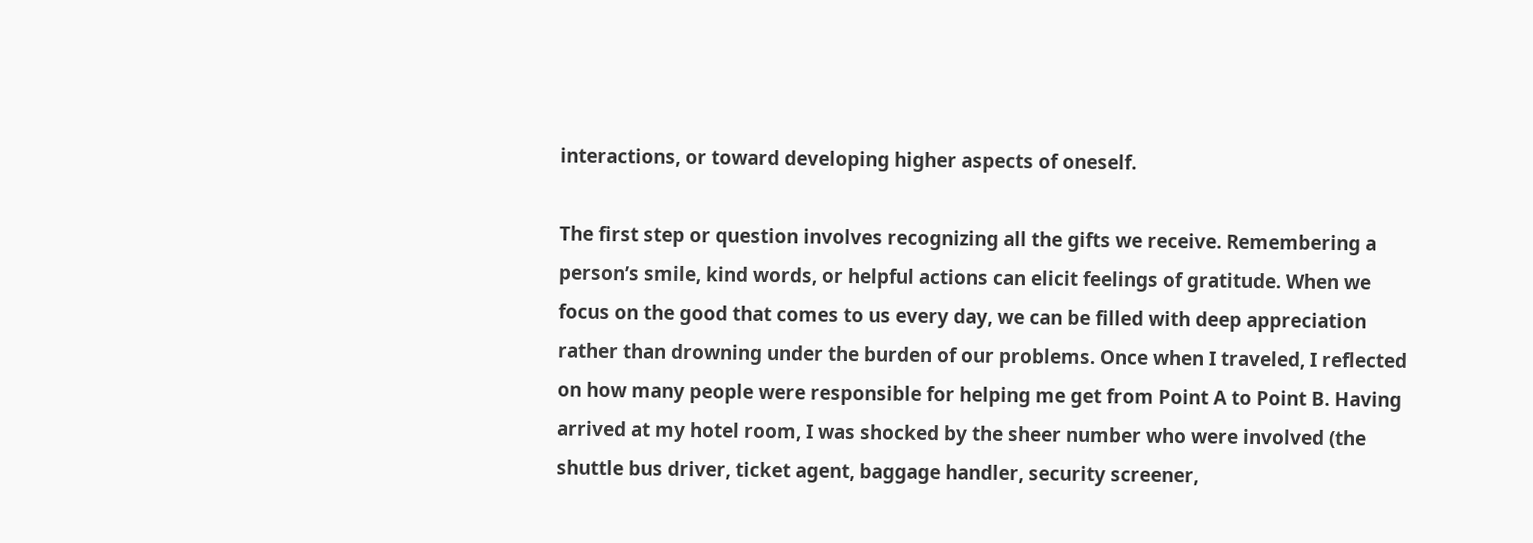interactions, or toward developing higher aspects of oneself.

The first step or question involves recognizing all the gifts we receive. Remembering a person’s smile, kind words, or helpful actions can elicit feelings of gratitude. When we focus on the good that comes to us every day, we can be filled with deep appreciation rather than drowning under the burden of our problems. Once when I traveled, I reflected on how many people were responsible for helping me get from Point A to Point B. Having arrived at my hotel room, I was shocked by the sheer number who were involved (the shuttle bus driver, ticket agent, baggage handler, security screener,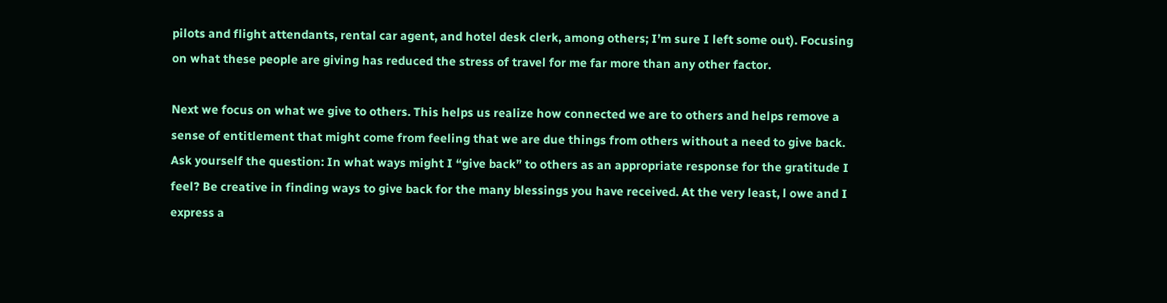pilots and flight attendants, rental car agent, and hotel desk clerk, among others; I’m sure I left some out). Focusing on what these people are giving has reduced the stress of travel for me far more than any other factor.

Next we focus on what we give to others. This helps us realize how connected we are to others and helps remove a sense of entitlement that might come from feeling that we are due things from others without a need to give back. Ask yourself the question: In what ways might I “give back” to others as an appropriate response for the gratitude I feel? Be creative in finding ways to give back for the many blessings you have received. At the very least, l owe and I express a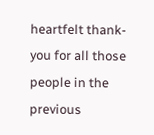heartfelt thank-you for all those people in the previous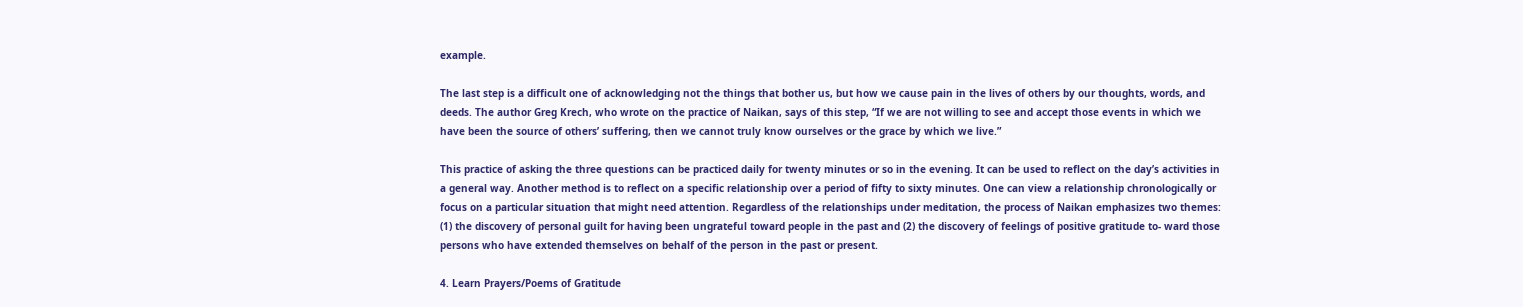example.

The last step is a difficult one of acknowledging not the things that bother us, but how we cause pain in the lives of others by our thoughts, words, and deeds. The author Greg Krech, who wrote on the practice of Naikan, says of this step, “If we are not willing to see and accept those events in which we have been the source of others’ suffering, then we cannot truly know ourselves or the grace by which we live.”

This practice of asking the three questions can be practiced daily for twenty minutes or so in the evening. It can be used to reflect on the day’s activities in a general way. Another method is to reflect on a specific relationship over a period of fifty to sixty minutes. One can view a relationship chronologically or focus on a particular situation that might need attention. Regardless of the relationships under meditation, the process of Naikan emphasizes two themes: (1) the discovery of personal guilt for having been ungrateful toward people in the past and (2) the discovery of feelings of positive gratitude to- ward those persons who have extended themselves on behalf of the person in the past or present.

4. Learn Prayers/Poems of Gratitude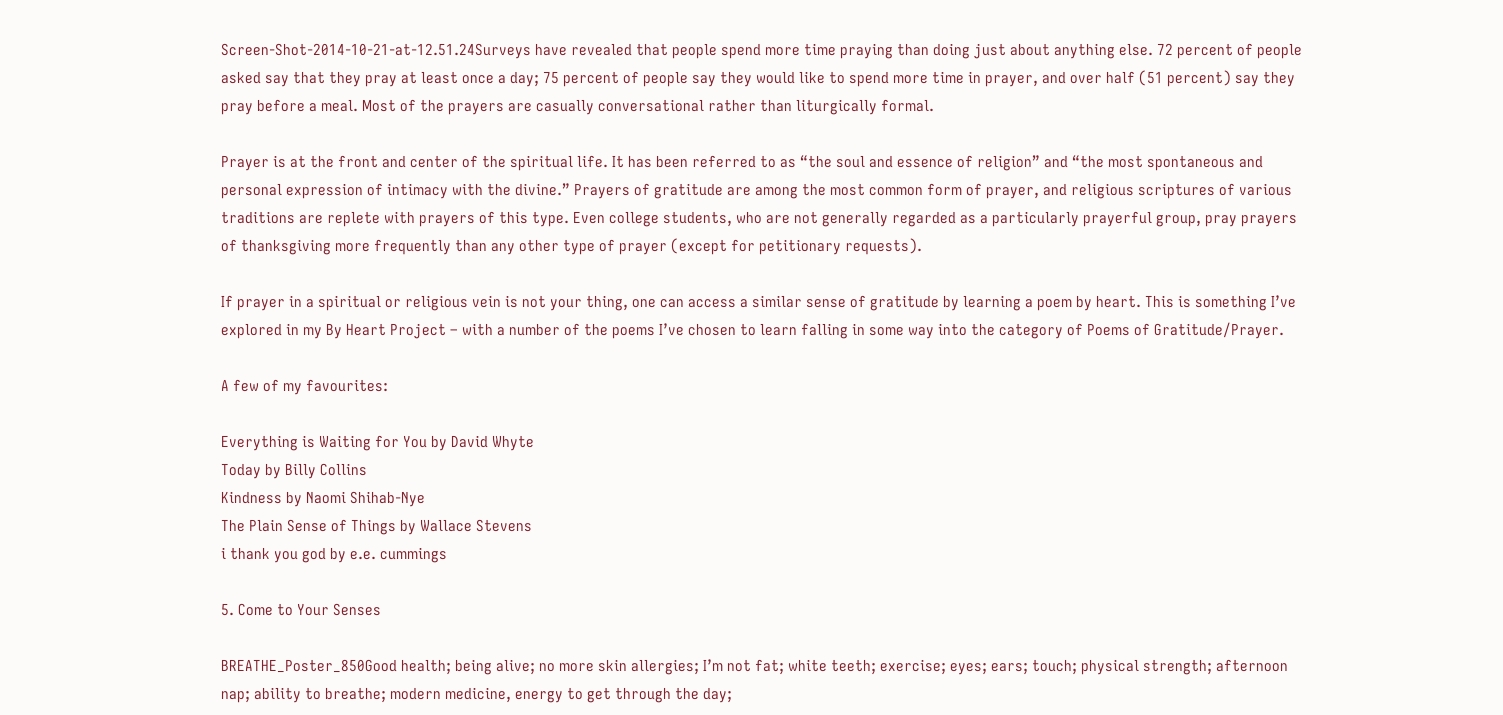Screen-Shot-2014-10-21-at-12.51.24Surveys have revealed that people spend more time praying than doing just about anything else. 72 percent of people asked say that they pray at least once a day; 75 percent of people say they would like to spend more time in prayer, and over half (51 percent) say they pray before a meal. Most of the prayers are casually conversational rather than liturgically formal.

Prayer is at the front and center of the spiritual life. It has been referred to as “the soul and essence of religion” and “the most spontaneous and personal expression of intimacy with the divine.” Prayers of gratitude are among the most common form of prayer, and religious scriptures of various traditions are replete with prayers of this type. Even college students, who are not generally regarded as a particularly prayerful group, pray prayers of thanksgiving more frequently than any other type of prayer (except for petitionary requests).

If prayer in a spiritual or religious vein is not your thing, one can access a similar sense of gratitude by learning a poem by heart. This is something I’ve explored in my By Heart Project – with a number of the poems I’ve chosen to learn falling in some way into the category of Poems of Gratitude/Prayer.

A few of my favourites:

Everything is Waiting for You by David Whyte
Today by Billy Collins
Kindness by Naomi Shihab-Nye
The Plain Sense of Things by Wallace Stevens
i thank you god by e.e. cummings

5. Come to Your Senses

BREATHE_Poster_850Good health; being alive; no more skin allergies; I’m not fat; white teeth; exercise; eyes; ears; touch; physical strength; afternoon nap; ability to breathe; modern medicine, energy to get through the day;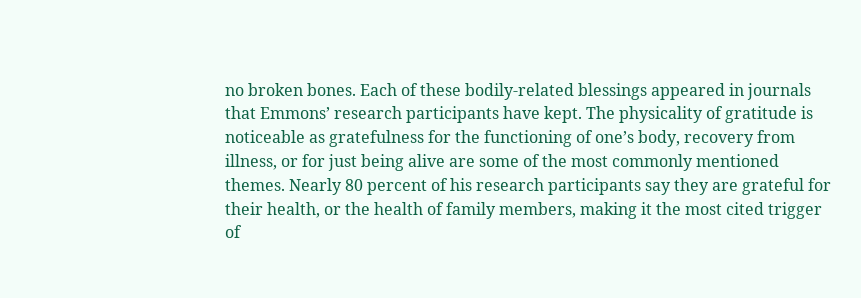no broken bones. Each of these bodily-related blessings appeared in journals that Emmons’ research participants have kept. The physicality of gratitude is noticeable as gratefulness for the functioning of one’s body, recovery from illness, or for just being alive are some of the most commonly mentioned themes. Nearly 80 percent of his research participants say they are grateful for their health, or the health of family members, making it the most cited trigger of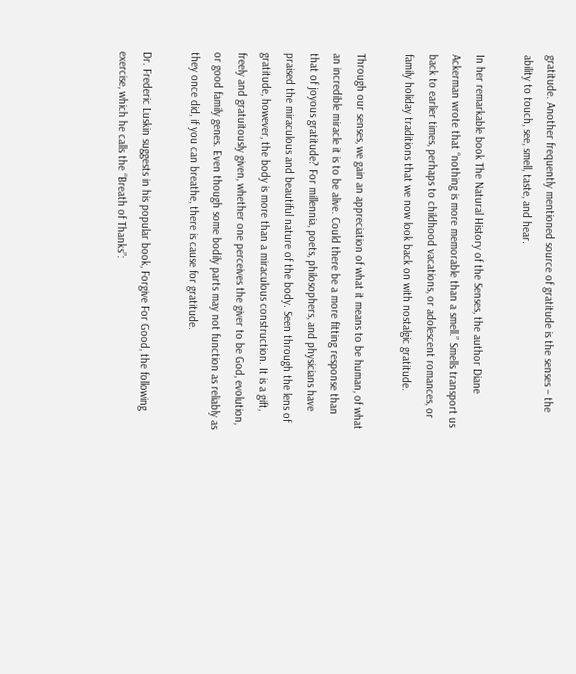gratitude. Another frequently mentioned source of gratitude is the senses – the ability to touch, see, smell, taste, and hear.

In her remarkable book The Natural History of the Senses, the author Diane Ackerman wrote that “nothing is more memorable than a smell.” Smells transport us back to earlier times, perhaps to childhood vacations, or adolescent romances, or family holiday traditions that we now look back on with nostalgic gratitude.

Through our senses, we gain an appreciation of what it means to be human, of what an incredible miracle it is to be alive. Could there be a more fitting response than that of joyous gratitude? For millennia, poets, philosophers, and physicians have praised the miraculous and beautiful nature of the body. Seen through the lens of gratitude, however, the body is more than a miraculous construction. It is a gift, freely and gratuitously given, whether one perceives the giver to be God, evolution, or good family genes. Even though some bodily parts may not function as reliably as they once did, if you can breathe, there is cause for gratitude.

Dr. Frederic Luskin suggests in his popular book, Forgive For Good, the following exercise, which he calls the “Breath of Thanks”: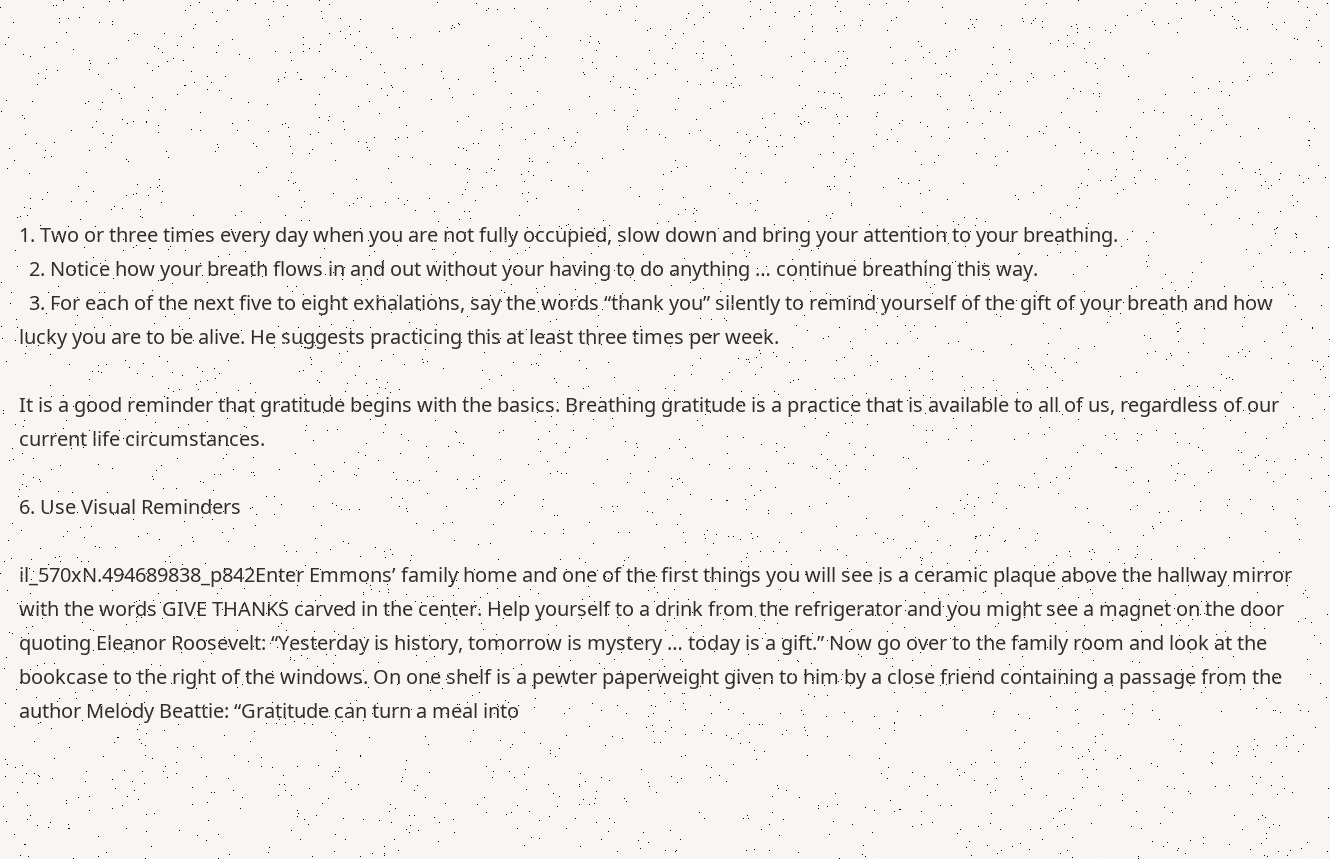1. Two or three times every day when you are not fully occupied, slow down and bring your attention to your breathing.
  2. Notice how your breath flows in and out without your having to do anything … continue breathing this way.
  3. For each of the next five to eight exhalations, say the words “thank you” silently to remind yourself of the gift of your breath and how lucky you are to be alive. He suggests practicing this at least three times per week.

It is a good reminder that gratitude begins with the basics. Breathing gratitude is a practice that is available to all of us, regardless of our current life circumstances.

6. Use Visual Reminders

il_570xN.494689838_p842Enter Emmons’ family home and one of the first things you will see is a ceramic plaque above the hallway mirror with the words GIVE THANKS carved in the center. Help yourself to a drink from the refrigerator and you might see a magnet on the door quoting Eleanor Roosevelt: “Yesterday is history, tomorrow is mystery … today is a gift.” Now go over to the family room and look at the bookcase to the right of the windows. On one shelf is a pewter paperweight given to him by a close friend containing a passage from the author Melody Beattie: “Gratitude can turn a meal into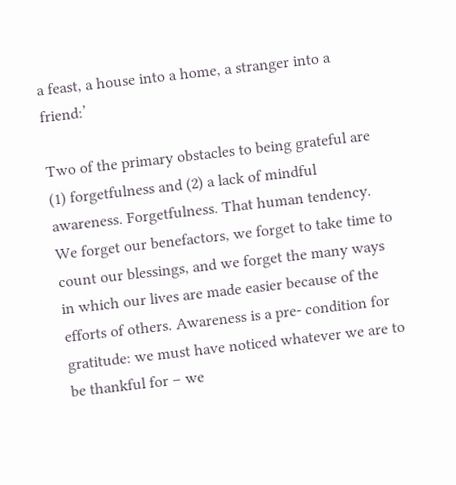a feast, a house into a home, a stranger into a friend:’

Two of the primary obstacles to being grateful are (1) forgetfulness and (2) a lack of mindful awareness. Forgetfulness. That human tendency. We forget our benefactors, we forget to take time to count our blessings, and we forget the many ways in which our lives are made easier because of the efforts of others. Awareness is a pre- condition for gratitude: we must have noticed whatever we are to be thankful for – we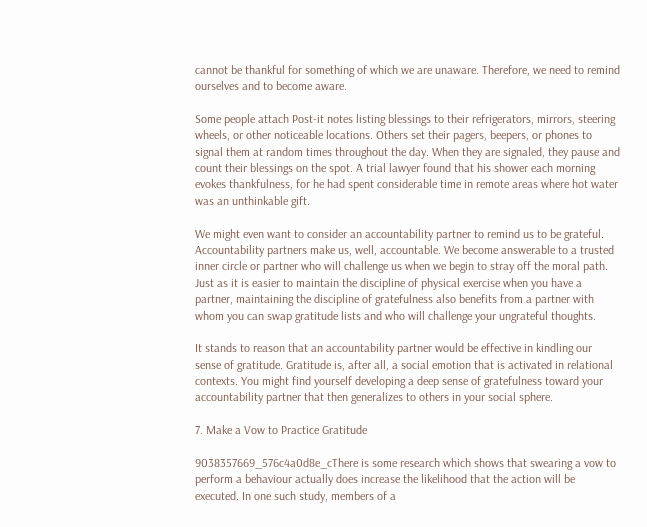cannot be thankful for something of which we are unaware. Therefore, we need to remind ourselves and to become aware.

Some people attach Post-it notes listing blessings to their refrigerators, mirrors, steering wheels, or other noticeable locations. Others set their pagers, beepers, or phones to signal them at random times throughout the day. When they are signaled, they pause and count their blessings on the spot. A trial lawyer found that his shower each morning evokes thankfulness, for he had spent considerable time in remote areas where hot water was an unthinkable gift.

We might even want to consider an accountability partner to remind us to be grateful. Accountability partners make us, well, accountable. We become answerable to a trusted inner circle or partner who will challenge us when we begin to stray off the moral path. Just as it is easier to maintain the discipline of physical exercise when you have a partner, maintaining the discipline of gratefulness also benefits from a partner with whom you can swap gratitude lists and who will challenge your ungrateful thoughts.

It stands to reason that an accountability partner would be effective in kindling our sense of gratitude. Gratitude is, after all, a social emotion that is activated in relational contexts. You might find yourself developing a deep sense of gratefulness toward your accountability partner that then generalizes to others in your social sphere.

7. Make a Vow to Practice Gratitude

9038357669_576c4a0d8e_cThere is some research which shows that swearing a vow to perform a behaviour actually does increase the likelihood that the action will be executed. In one such study, members of a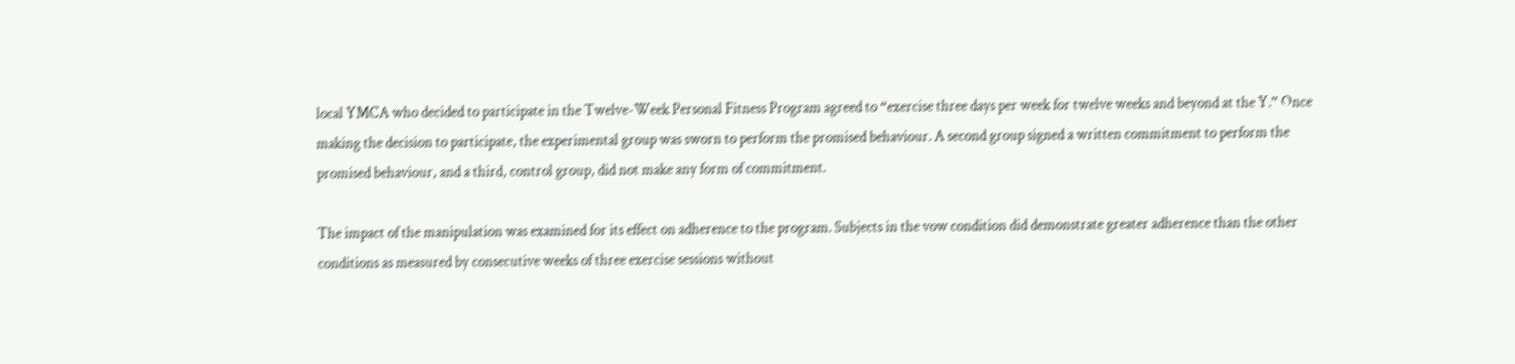local YMCA who decided to participate in the Twelve-Week Personal Fitness Program agreed to “exercise three days per week for twelve weeks and beyond at the Y.” Once making the decision to participate, the experimental group was sworn to perform the promised behaviour. A second group signed a written commitment to perform the promised behaviour, and a third, control group, did not make any form of commitment.

The impact of the manipulation was examined for its effect on adherence to the program. Subjects in the vow condition did demonstrate greater adherence than the other conditions as measured by consecutive weeks of three exercise sessions without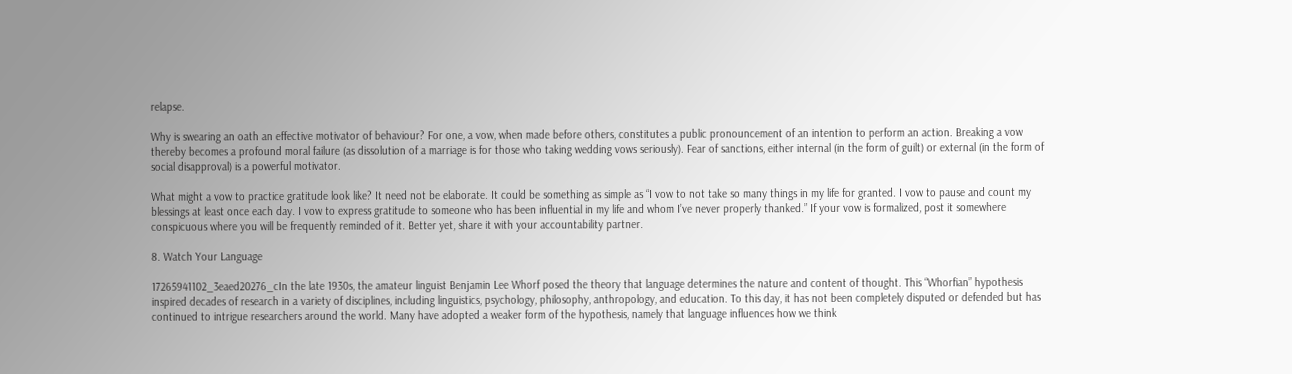relapse.

Why is swearing an oath an effective motivator of behaviour? For one, a vow, when made before others, constitutes a public pronouncement of an intention to perform an action. Breaking a vow thereby becomes a profound moral failure (as dissolution of a marriage is for those who taking wedding vows seriously). Fear of sanctions, either internal (in the form of guilt) or external (in the form of social disapproval) is a powerful motivator.

What might a vow to practice gratitude look like? It need not be elaborate. It could be something as simple as “I vow to not take so many things in my life for granted. I vow to pause and count my blessings at least once each day. I vow to express gratitude to someone who has been influential in my life and whom I’ve never properly thanked.” If your vow is formalized, post it somewhere conspicuous where you will be frequently reminded of it. Better yet, share it with your accountability partner.

8. Watch Your Language

17265941102_3eaed20276_cIn the late 1930s, the amateur linguist Benjamin Lee Whorf posed the theory that language determines the nature and content of thought. This “Whorfian” hypothesis inspired decades of research in a variety of disciplines, including linguistics, psychology, philosophy, anthropology, and education. To this day, it has not been completely disputed or defended but has continued to intrigue researchers around the world. Many have adopted a weaker form of the hypothesis, namely that language influences how we think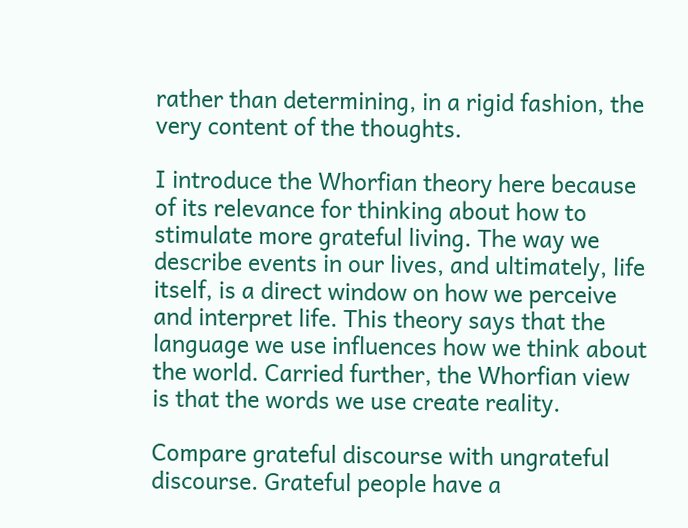rather than determining, in a rigid fashion, the very content of the thoughts.

I introduce the Whorfian theory here because of its relevance for thinking about how to stimulate more grateful living. The way we describe events in our lives, and ultimately, life itself, is a direct window on how we perceive and interpret life. This theory says that the language we use influences how we think about the world. Carried further, the Whorfian view is that the words we use create reality.

Compare grateful discourse with ungrateful discourse. Grateful people have a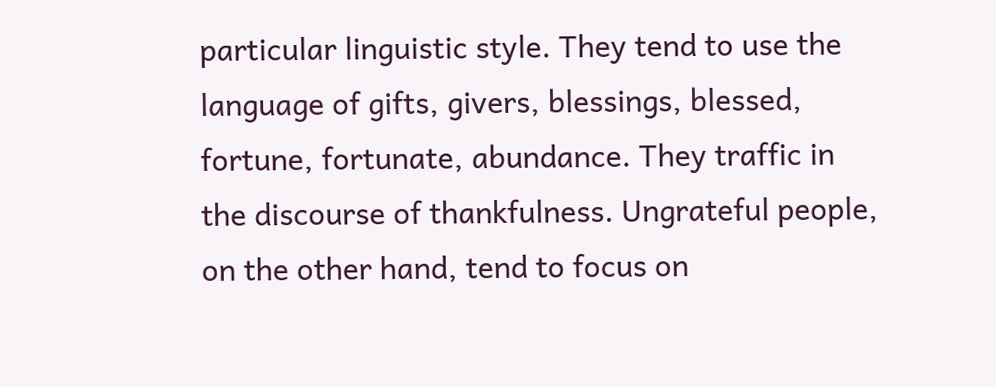particular linguistic style. They tend to use the language of gifts, givers, blessings, blessed, fortune, fortunate, abundance. They traffic in the discourse of thankfulness. Ungrateful people, on the other hand, tend to focus on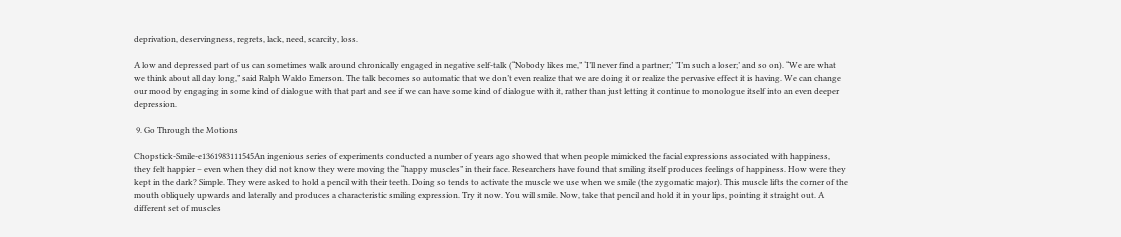deprivation, deservingness, regrets, lack, need, scarcity, loss.

A low and depressed part of us can sometimes walk around chronically engaged in negative self-talk (“Nobody likes me,” ‘I’ll never find a partner;’ ”I’m such a loser;’ and so on). “We are what we think about all day long,” said Ralph Waldo Emerson. The talk becomes so automatic that we don’t even realize that we are doing it or realize the pervasive effect it is having. We can change our mood by engaging in some kind of dialogue with that part and see if we can have some kind of dialogue with it, rather than just letting it continue to monologue itself into an even deeper depression.

 9. Go Through the Motions

Chopstick-Smile-e1361983111545An ingenious series of experiments conducted a number of years ago showed that when people mimicked the facial expressions associated with happiness, they felt happier – even when they did not know they were moving the “happy muscles” in their face. Researchers have found that smiling itself produces feelings of happiness. How were they kept in the dark? Simple. They were asked to hold a pencil with their teeth. Doing so tends to activate the muscle we use when we smile (the zygomatic major). This muscle lifts the corner of the mouth obliquely upwards and laterally and produces a characteristic smiling expression. Try it now. You will smile. Now, take that pencil and hold it in your lips, pointing it straight out. A different set of muscles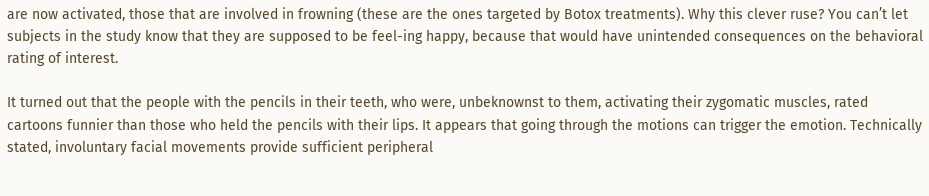are now activated, those that are involved in frowning (these are the ones targeted by Botox treatments). Why this clever ruse? You can’t let subjects in the study know that they are supposed to be feel-ing happy, because that would have unintended consequences on the behavioral rating of interest.

It turned out that the people with the pencils in their teeth, who were, unbeknownst to them, activating their zygomatic muscles, rated cartoons funnier than those who held the pencils with their lips. It appears that going through the motions can trigger the emotion. Technically stated, involuntary facial movements provide sufficient peripheral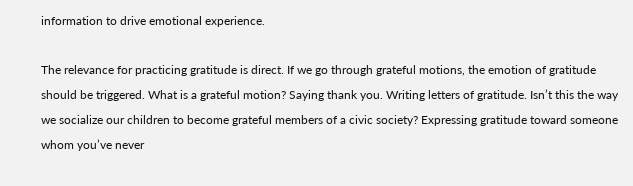information to drive emotional experience.

The relevance for practicing gratitude is direct. If we go through grateful motions, the emotion of gratitude should be triggered. What is a grateful motion? Saying thank you. Writing letters of gratitude. Isn’t this the way we socialize our children to become grateful members of a civic society? Expressing gratitude toward someone whom you’ve never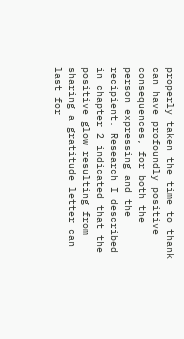properly taken the time to thank can have profoundly positive consequences, for both the person expressing and the recipient. Research I described in chapter 2 indicated that the positive glow resulting from sharing a gratitude letter can last for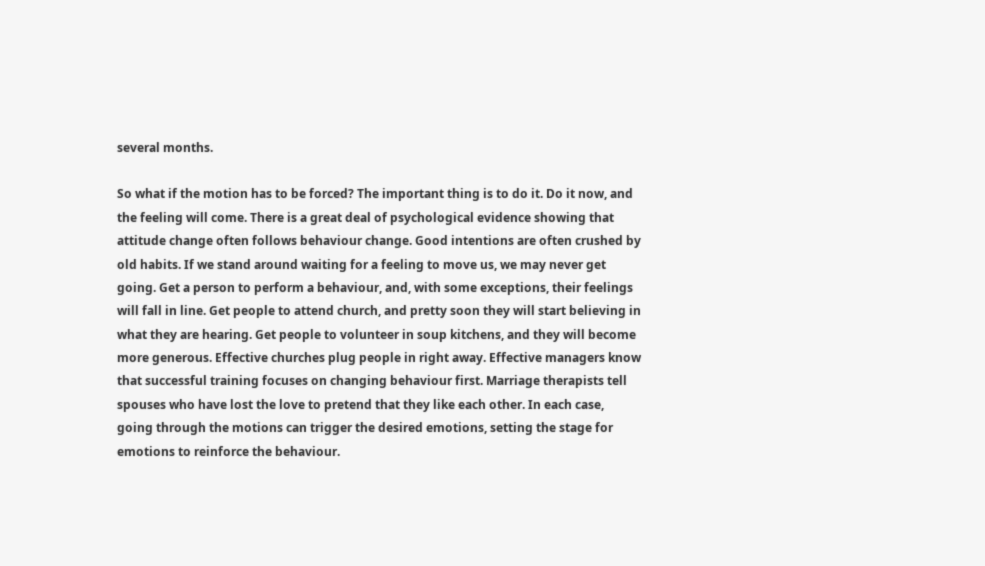several months.

So what if the motion has to be forced? The important thing is to do it. Do it now, and the feeling will come. There is a great deal of psychological evidence showing that attitude change often follows behaviour change. Good intentions are often crushed by old habits. If we stand around waiting for a feeling to move us, we may never get going. Get a person to perform a behaviour, and, with some exceptions, their feelings will fall in line. Get people to attend church, and pretty soon they will start believing in what they are hearing. Get people to volunteer in soup kitchens, and they will become more generous. Effective churches plug people in right away. Effective managers know that successful training focuses on changing behaviour first. Marriage therapists tell spouses who have lost the love to pretend that they like each other. In each case, going through the motions can trigger the desired emotions, setting the stage for emotions to reinforce the behaviour.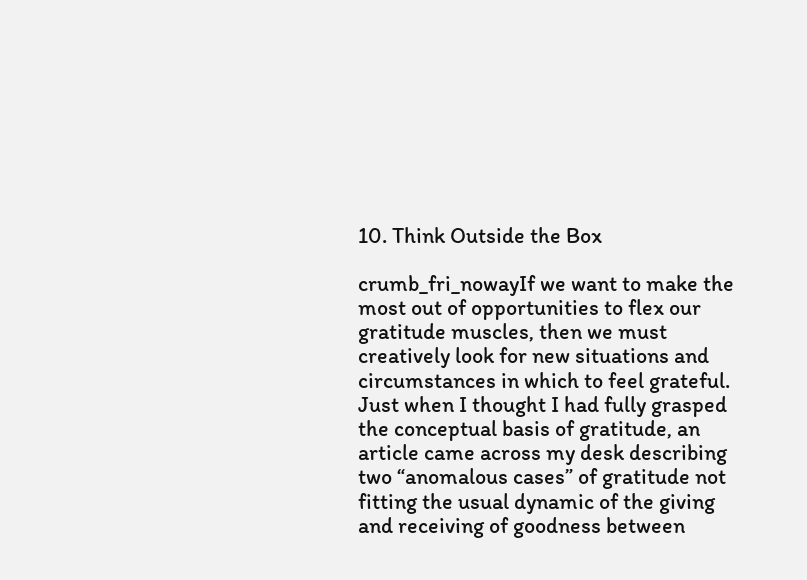10. Think Outside the Box

crumb_fri_nowayIf we want to make the most out of opportunities to flex our gratitude muscles, then we must creatively look for new situations and circumstances in which to feel grateful. Just when I thought I had fully grasped the conceptual basis of gratitude, an article came across my desk describing two “anomalous cases” of gratitude not fitting the usual dynamic of the giving and receiving of goodness between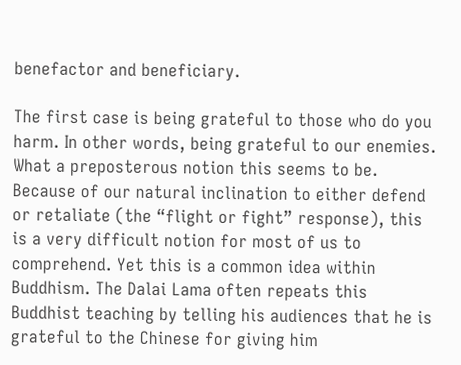benefactor and beneficiary.

The first case is being grateful to those who do you harm. In other words, being grateful to our enemies. What a preposterous notion this seems to be. Because of our natural inclination to either defend or retaliate (the “flight or fight” response), this is a very difficult notion for most of us to comprehend. Yet this is a common idea within Buddhism. The Dalai Lama often repeats this Buddhist teaching by telling his audiences that he is grateful to the Chinese for giving him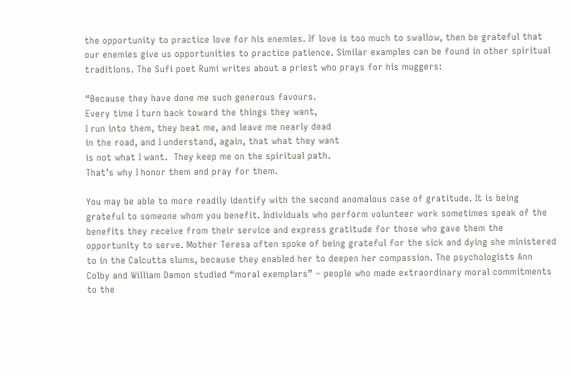the opportunity to practice love for his enemies. If love is too much to swallow, then be grateful that our enemies give us opportunities to practice patience. Similar examples can be found in other spiritual traditions. The Sufi poet Rumi writes about a priest who prays for his muggers:

“Because they have done me such generous favours.
Every time I turn back toward the things they want,
I run into them, they beat me, and leave me nearly dead
in the road, and I understand, again, that what they want
is not what I want.  They keep me on the spiritual path.
That’s why I honor them and pray for them.

You may be able to more readily identify with the second anomalous case of gratitude. It is being grateful to someone whom you benefit. Individuals who perform volunteer work sometimes speak of the benefits they receive from their service and express gratitude for those who gave them the opportunity to serve. Mother Teresa often spoke of being grateful for the sick and dying she ministered to in the Calcutta slums, because they enabled her to deepen her compassion. The psychologists Ann Colby and William Damon studied “moral exemplars” – people who made extraordinary moral commitments to the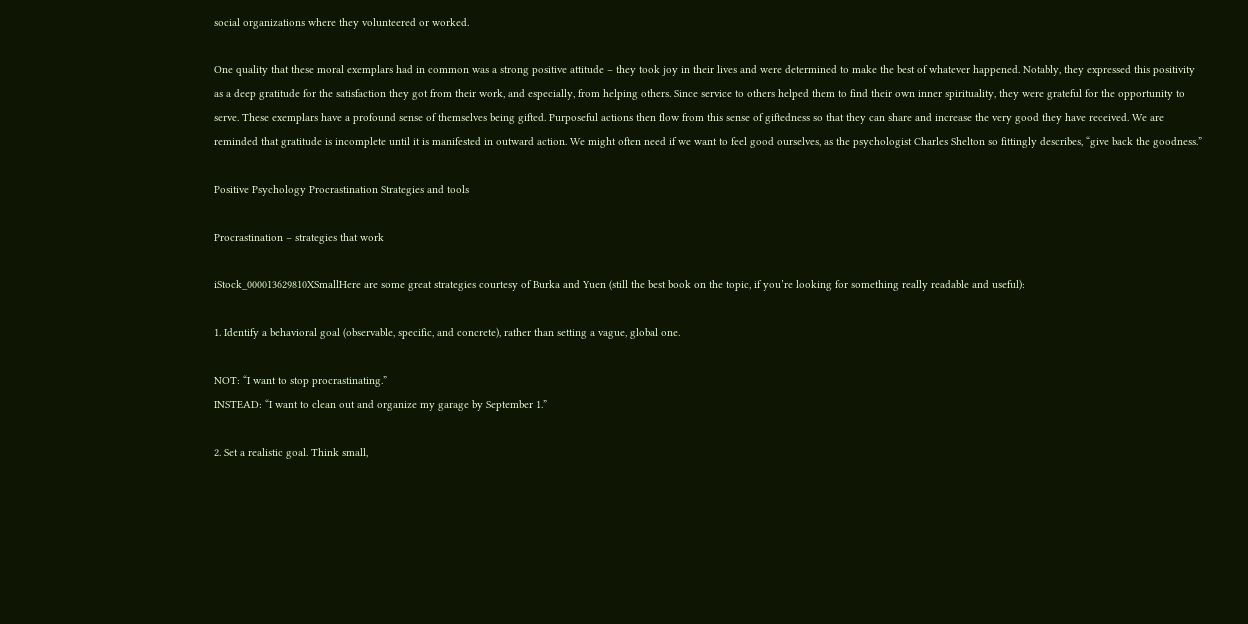social organizations where they volunteered or worked.

One quality that these moral exemplars had in common was a strong positive attitude – they took joy in their lives and were determined to make the best of whatever happened. Notably, they expressed this positivity as a deep gratitude for the satisfaction they got from their work, and especially, from helping others. Since service to others helped them to find their own inner spirituality, they were grateful for the opportunity to serve. These exemplars have a profound sense of themselves being gifted. Purposeful actions then flow from this sense of giftedness so that they can share and increase the very good they have received. We are reminded that gratitude is incomplete until it is manifested in outward action. We might often need if we want to feel good ourselves, as the psychologist Charles Shelton so fittingly describes, “give back the goodness.”

Positive Psychology Procrastination Strategies and tools

Procrastination – strategies that work

iStock_000013629810XSmallHere are some great strategies courtesy of Burka and Yuen (still the best book on the topic, if you’re looking for something really readable and useful):

1. Identify a behavioral goal (observable, specific, and concrete), rather than setting a vague, global one.

NOT: “I want to stop procrastinating.”
INSTEAD: “I want to clean out and organize my garage by September 1.”

2. Set a realistic goal. Think small,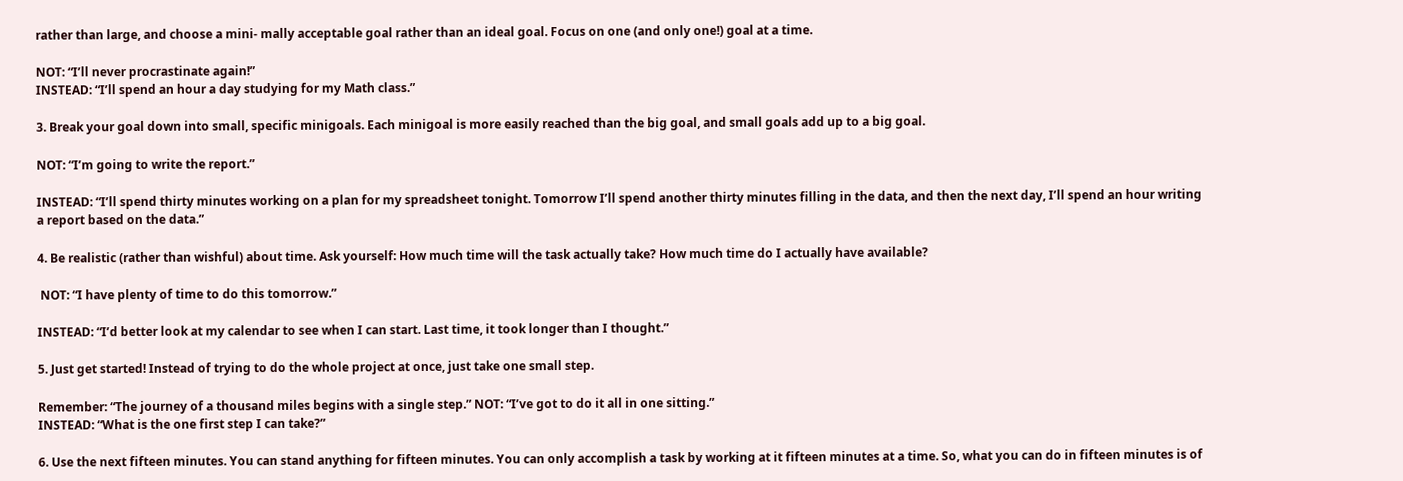rather than large, and choose a mini- mally acceptable goal rather than an ideal goal. Focus on one (and only one!) goal at a time.

NOT: “I’ll never procrastinate again!”
INSTEAD: “I’ll spend an hour a day studying for my Math class.”

3. Break your goal down into small, specific minigoals. Each minigoal is more easily reached than the big goal, and small goals add up to a big goal.

NOT: “I’m going to write the report.”

INSTEAD: “I’ll spend thirty minutes working on a plan for my spreadsheet tonight. Tomorrow I’ll spend another thirty minutes filling in the data, and then the next day, I’ll spend an hour writing a report based on the data.”

4. Be realistic (rather than wishful) about time. Ask yourself: How much time will the task actually take? How much time do I actually have available?

 NOT: “I have plenty of time to do this tomorrow.”

INSTEAD: “I’d better look at my calendar to see when I can start. Last time, it took longer than I thought.”

5. Just get started! Instead of trying to do the whole project at once, just take one small step.

Remember: “The journey of a thousand miles begins with a single step.” NOT: “I’ve got to do it all in one sitting.”
INSTEAD: “What is the one first step I can take?”

6. Use the next fifteen minutes. You can stand anything for fifteen minutes. You can only accomplish a task by working at it fifteen minutes at a time. So, what you can do in fifteen minutes is of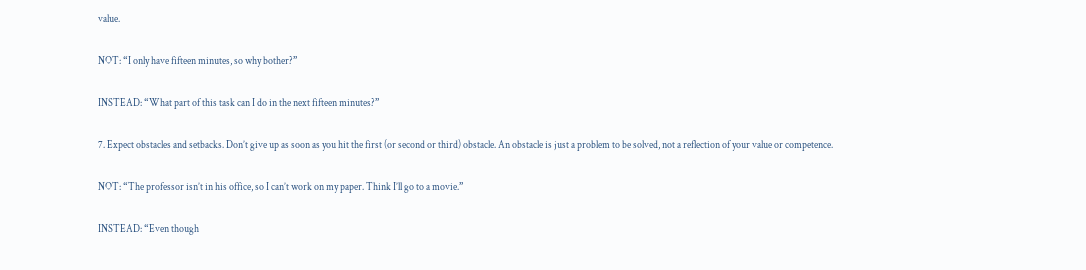value.

NOT: “I only have fifteen minutes, so why bother?”

INSTEAD: “What part of this task can I do in the next fifteen minutes?”

7. Expect obstacles and setbacks. Don’t give up as soon as you hit the first (or second or third) obstacle. An obstacle is just a problem to be solved, not a reflection of your value or competence.

NOT: “The professor isn’t in his office, so I can’t work on my paper. Think I’ll go to a movie.”

INSTEAD: “Even though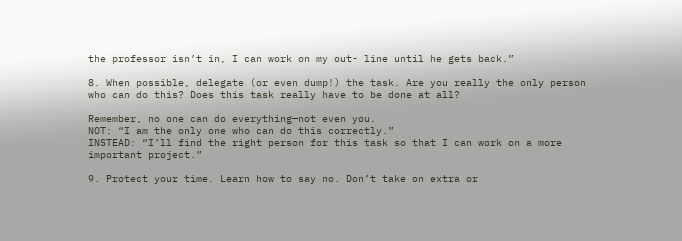the professor isn’t in, I can work on my out- line until he gets back.”

8. When possible, delegate (or even dump!) the task. Are you really the only person who can do this? Does this task really have to be done at all?

Remember, no one can do everything—not even you.
NOT: “I am the only one who can do this correctly.”
INSTEAD: “I’ll find the right person for this task so that I can work on a more important project.”

9. Protect your time. Learn how to say no. Don’t take on extra or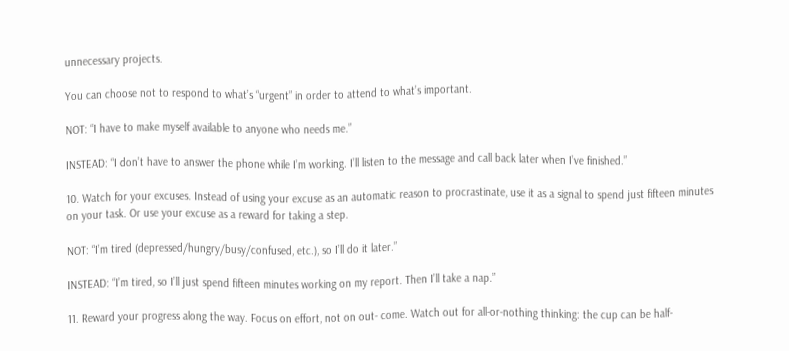unnecessary projects.

You can choose not to respond to what’s “urgent” in order to attend to what’s important.

NOT: “I have to make myself available to anyone who needs me.”

INSTEAD: “I don’t have to answer the phone while I’m working. I’ll listen to the message and call back later when I’ve finished.”

10. Watch for your excuses. Instead of using your excuse as an automatic reason to procrastinate, use it as a signal to spend just fifteen minutes on your task. Or use your excuse as a reward for taking a step.

NOT: “I’m tired (depressed/hungry/busy/confused, etc.), so I’ll do it later.”

INSTEAD: “I’m tired, so I’ll just spend fifteen minutes working on my report. Then I’ll take a nap.”

11. Reward your progress along the way. Focus on effort, not on out- come. Watch out for all-or-nothing thinking: the cup can be half-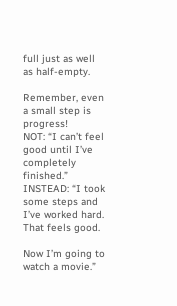full just as well as half-empty.

Remember, even a small step is progress!
NOT: “I can’t feel good until I’ve completely finished.”
INSTEAD: “I took some steps and I’ve worked hard. That feels good.

Now I’m going to watch a movie.”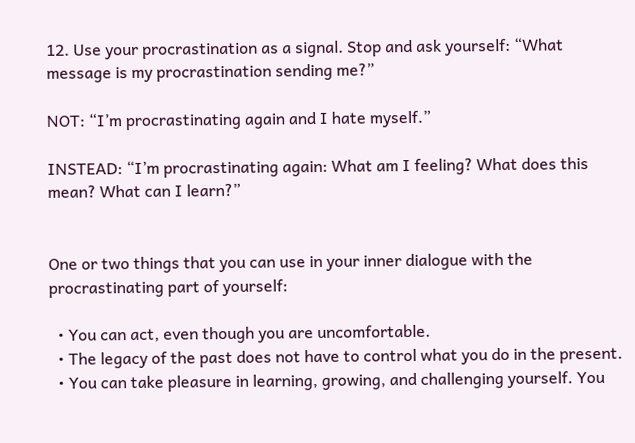12. Use your procrastination as a signal. Stop and ask yourself: “What message is my procrastination sending me?”

NOT: “I’m procrastinating again and I hate myself.”

INSTEAD: “I’m procrastinating again: What am I feeling? What does this mean? What can I learn?”


One or two things that you can use in your inner dialogue with the procrastinating part of yourself:

  • You can act, even though you are uncomfortable.
  • The legacy of the past does not have to control what you do in the present.
  • You can take pleasure in learning, growing, and challenging yourself. You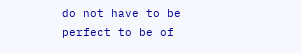do not have to be perfect to be of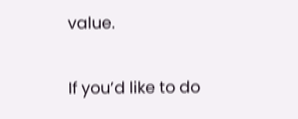value.

If you’d like to do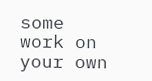some work on your own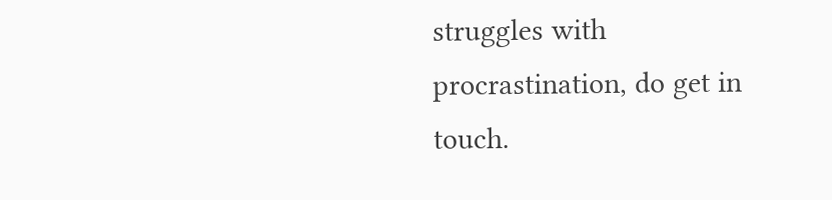struggles with procrastination, do get in touch.